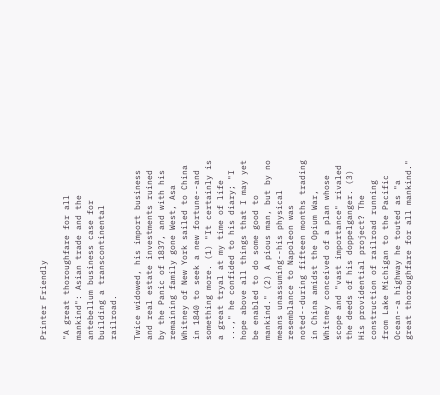Printer Friendly

"A great thoroughfare for all mankind": Asian trade and the antebellum business case for building a transcontinental railroad.

Twice widowed, his import business and real estate investments ruined by the Panic of 1837, and with his remaining family gone West, Asa Whitney of New York sailed to China in 1840 to seek a new fortune--and something more. (1) "It certainly is a great tryal at my time of life ...," he confided to his diary; "I hope above all things that I may yet be enabled to do some good to mankind." (2) A pious man, but by no means unassuming--his physical resemblance to Napoleon was noted--during fifteen months trading in China amidst the Opium War, Whitney conceived of a plan whose scope and "vast importance" rivaled the deeds of his doppelganger. (3) His providential project? The construction of railroad running from Lake Michigan to the Pacific Ocean--a highway he touted as "a great thoroughfare for all mankind."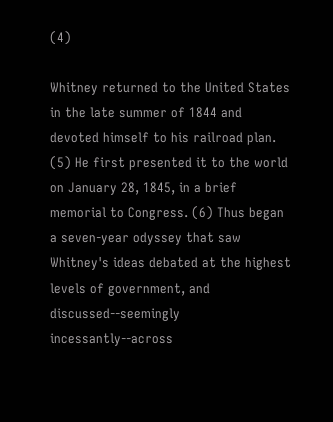(4)

Whitney returned to the United States in the late summer of 1844 and devoted himself to his railroad plan. (5) He first presented it to the world on January 28, 1845, in a brief memorial to Congress. (6) Thus began a seven-year odyssey that saw Whitney's ideas debated at the highest levels of government, and discussed--seemingly incessantly--across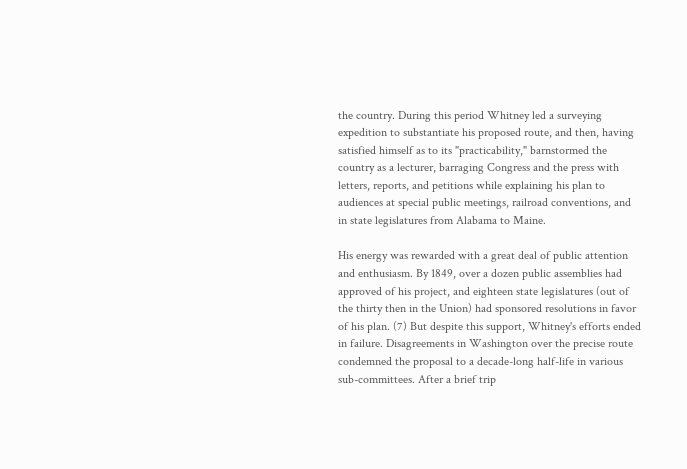the country. During this period Whitney led a surveying expedition to substantiate his proposed route, and then, having satisfied himself as to its "practicability," barnstormed the country as a lecturer, barraging Congress and the press with letters, reports, and petitions while explaining his plan to audiences at special public meetings, railroad conventions, and in state legislatures from Alabama to Maine.

His energy was rewarded with a great deal of public attention and enthusiasm. By 1849, over a dozen public assemblies had approved of his project, and eighteen state legislatures (out of the thirty then in the Union) had sponsored resolutions in favor of his plan. (7) But despite this support, Whitney's efforts ended in failure. Disagreements in Washington over the precise route condemned the proposal to a decade-long half-life in various sub-committees. After a brief trip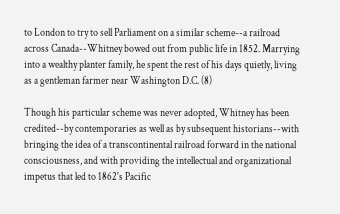to London to try to sell Parliament on a similar scheme--a railroad across Canada--Whitney bowed out from public life in 1852. Marrying into a wealthy planter family, he spent the rest of his days quietly, living as a gentleman farmer near Washington D.C. (8)

Though his particular scheme was never adopted, Whitney has been credited--by contemporaries as well as by subsequent historians--with bringing the idea of a transcontinental railroad forward in the national consciousness, and with providing the intellectual and organizational impetus that led to 1862's Pacific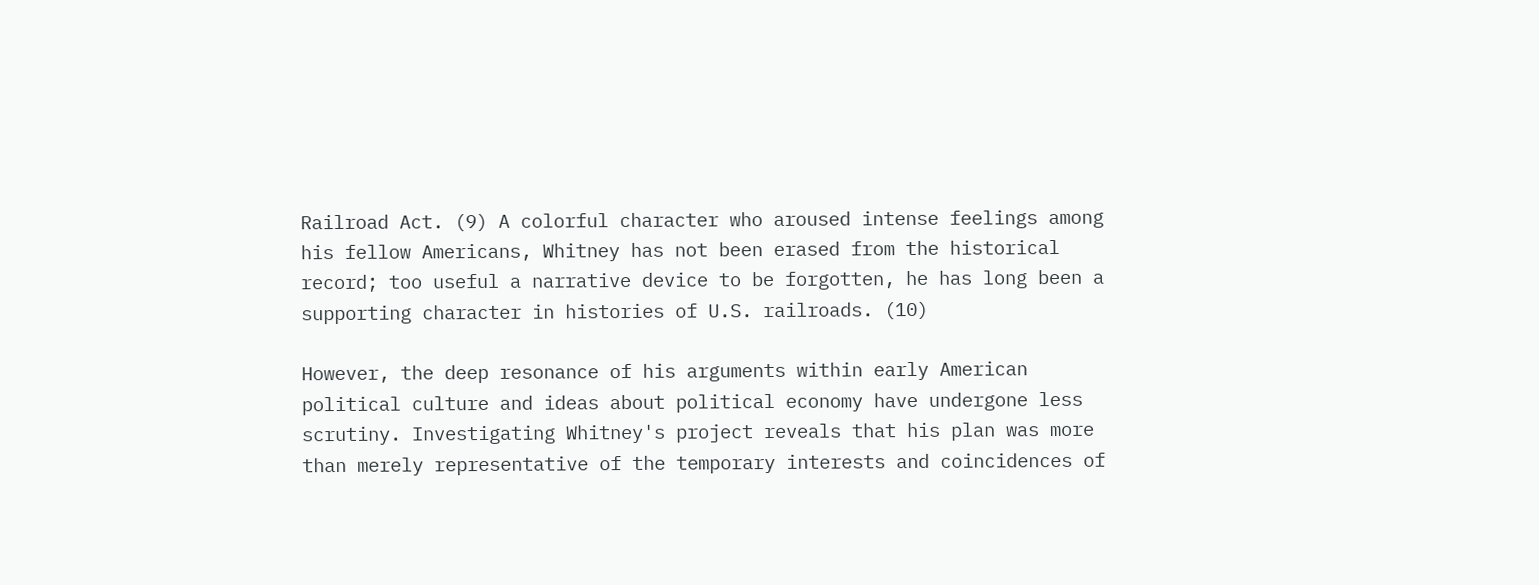Railroad Act. (9) A colorful character who aroused intense feelings among his fellow Americans, Whitney has not been erased from the historical record; too useful a narrative device to be forgotten, he has long been a supporting character in histories of U.S. railroads. (10)

However, the deep resonance of his arguments within early American political culture and ideas about political economy have undergone less scrutiny. Investigating Whitney's project reveals that his plan was more than merely representative of the temporary interests and coincidences of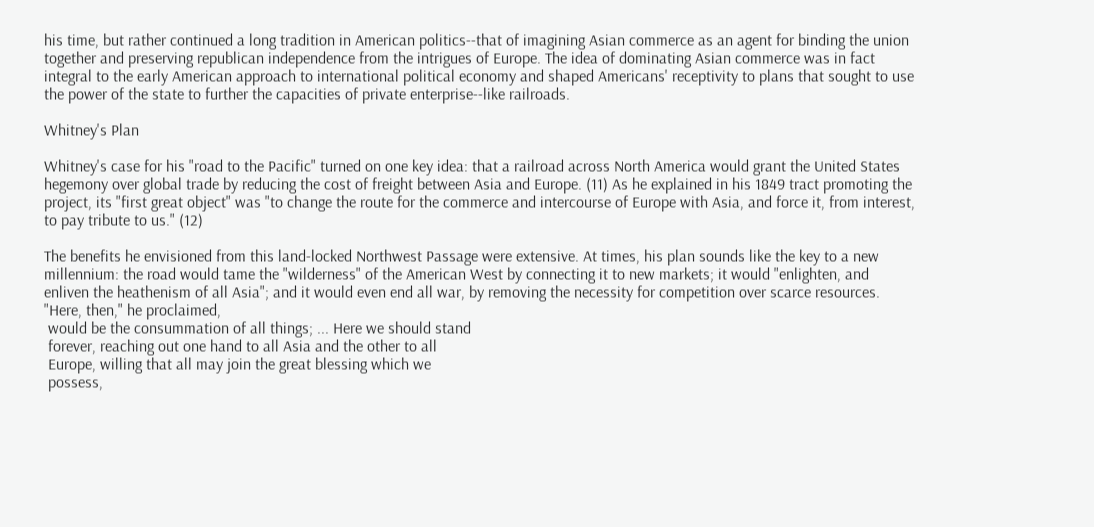his time, but rather continued a long tradition in American politics--that of imagining Asian commerce as an agent for binding the union together and preserving republican independence from the intrigues of Europe. The idea of dominating Asian commerce was in fact integral to the early American approach to international political economy and shaped Americans' receptivity to plans that sought to use the power of the state to further the capacities of private enterprise--like railroads.

Whitney's Plan

Whitney's case for his "road to the Pacific" turned on one key idea: that a railroad across North America would grant the United States hegemony over global trade by reducing the cost of freight between Asia and Europe. (11) As he explained in his 1849 tract promoting the project, its "first great object" was "to change the route for the commerce and intercourse of Europe with Asia, and force it, from interest, to pay tribute to us." (12)

The benefits he envisioned from this land-locked Northwest Passage were extensive. At times, his plan sounds like the key to a new millennium: the road would tame the "wilderness" of the American West by connecting it to new markets; it would "enlighten, and enliven the heathenism of all Asia"; and it would even end all war, by removing the necessity for competition over scarce resources. "Here, then," he proclaimed,
 would be the consummation of all things; ... Here we should stand
 forever, reaching out one hand to all Asia and the other to all
 Europe, willing that all may join the great blessing which we
 possess,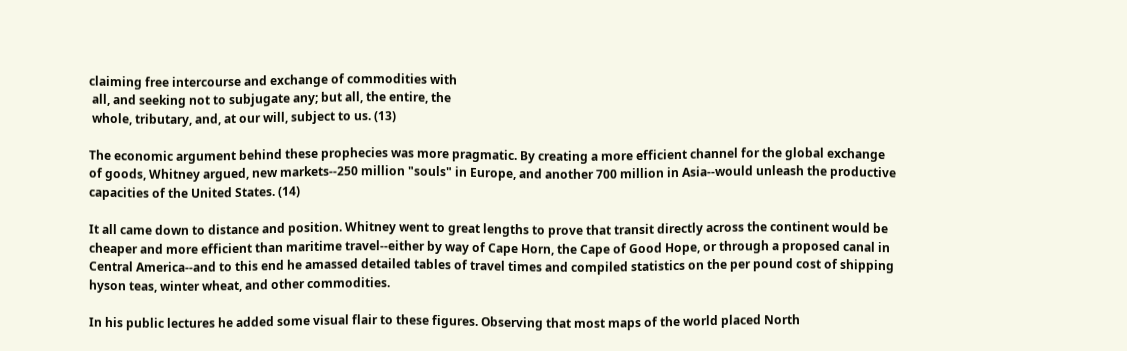claiming free intercourse and exchange of commodities with
 all, and seeking not to subjugate any; but all, the entire, the
 whole, tributary, and, at our will, subject to us. (13)

The economic argument behind these prophecies was more pragmatic. By creating a more efficient channel for the global exchange of goods, Whitney argued, new markets--250 million "souls" in Europe, and another 700 million in Asia--would unleash the productive capacities of the United States. (14)

It all came down to distance and position. Whitney went to great lengths to prove that transit directly across the continent would be cheaper and more efficient than maritime travel--either by way of Cape Horn, the Cape of Good Hope, or through a proposed canal in Central America--and to this end he amassed detailed tables of travel times and compiled statistics on the per pound cost of shipping hyson teas, winter wheat, and other commodities.

In his public lectures he added some visual flair to these figures. Observing that most maps of the world placed North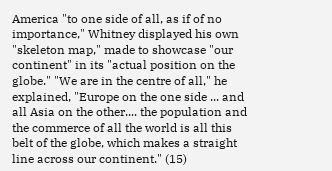America "to one side of all, as if of no importance," Whitney displayed his own "skeleton map," made to showcase "our continent" in its "actual position on the globe." "We are in the centre of all," he explained, "Europe on the one side ... and all Asia on the other.... the population and the commerce of all the world is all this belt of the globe, which makes a straight line across our continent." (15)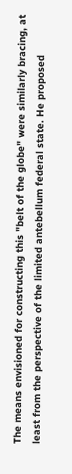The means envisioned for constructing this "belt of the globe" were similarly bracing, at least from the perspective of the limited antebellum federal state. He proposed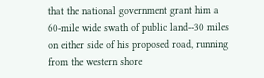that the national government grant him a 60-mile wide swath of public land--30 miles on either side of his proposed road, running from the western shore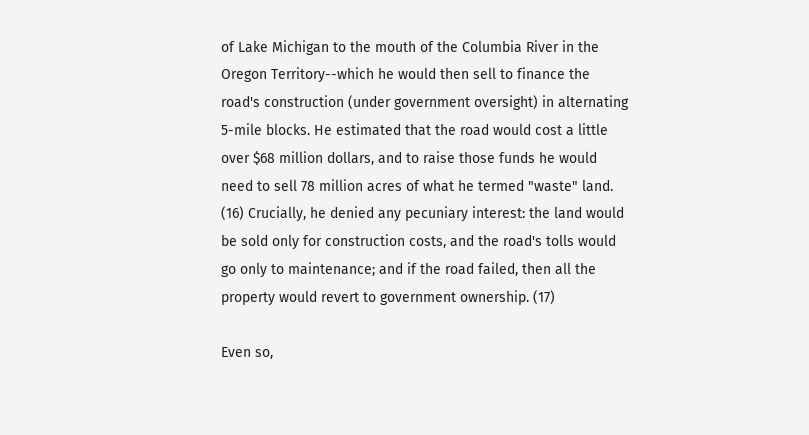of Lake Michigan to the mouth of the Columbia River in the Oregon Territory--which he would then sell to finance the road's construction (under government oversight) in alternating 5-mile blocks. He estimated that the road would cost a little over $68 million dollars, and to raise those funds he would need to sell 78 million acres of what he termed "waste" land. (16) Crucially, he denied any pecuniary interest: the land would be sold only for construction costs, and the road's tolls would go only to maintenance; and if the road failed, then all the property would revert to government ownership. (17)

Even so,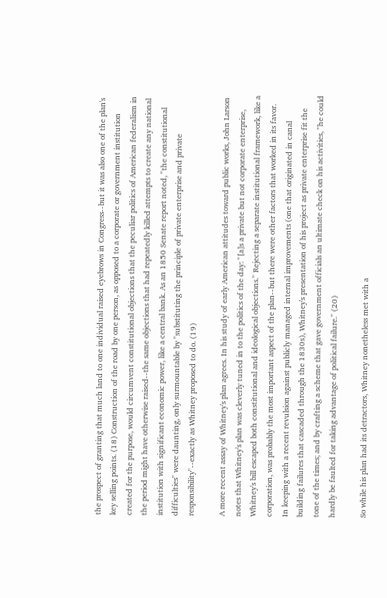the prospect of granting that much land to one individual raised eyebrows in Congress--but it was also one of the plan's key selling points. (18) Construction of the road by one person, as opposed to a corporate or government institution created for the purpose, would circumvent constitutional objections that the peculiar politics of American federalism in the period might have otherwise raised--the same objections that had repeatedly killed attempts to create any national institution with significant economic power, like a central bank. As an 1850 Senate report noted, "the constitutional difficulties" were daunting, only surmountable by "substituting the principle of private enterprise and private responsibility"--exactly as Whitney proposed to do. (19)

A more recent assay of Whitney's plan agrees. In his study of early American attitudes toward public works, John Larson notes that Whitney's plan was cleverly tuned in to the politics of the day: "[a]s a private but not corporate enterprise, Whitney's bill escaped both constitutional and ideological objections." Rejecting a separate institutional framework, like a corporation, was probably the most important aspect of the plan--but there were other factors that worked in its favor. In keeping with a recent revulsion against publicly managed internal improvements (one that originated in canal building failures that cascaded through the 1830s), Whitney's presentation of his project as private enterprise fit the tone of the times; and by crafting a scheme that gave government officials an ultimate check on his activities, "he could hardly be faulted for taking advantage of political failure." (20)

So while his plan had its detractors, Whitney nonetheless met with a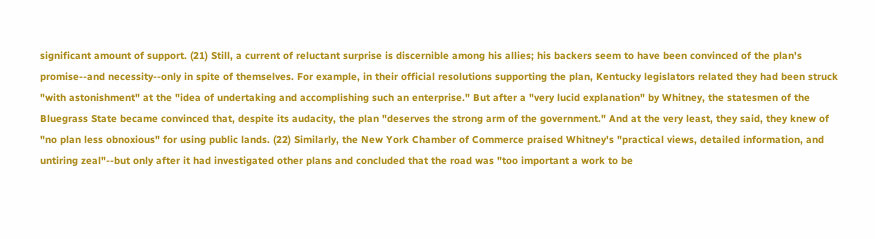significant amount of support. (21) Still, a current of reluctant surprise is discernible among his allies; his backers seem to have been convinced of the plan's promise--and necessity--only in spite of themselves. For example, in their official resolutions supporting the plan, Kentucky legislators related they had been struck "with astonishment" at the "idea of undertaking and accomplishing such an enterprise." But after a "very lucid explanation" by Whitney, the statesmen of the Bluegrass State became convinced that, despite its audacity, the plan "deserves the strong arm of the government." And at the very least, they said, they knew of "no plan less obnoxious" for using public lands. (22) Similarly, the New York Chamber of Commerce praised Whitney's "practical views, detailed information, and untiring zeal"--but only after it had investigated other plans and concluded that the road was "too important a work to be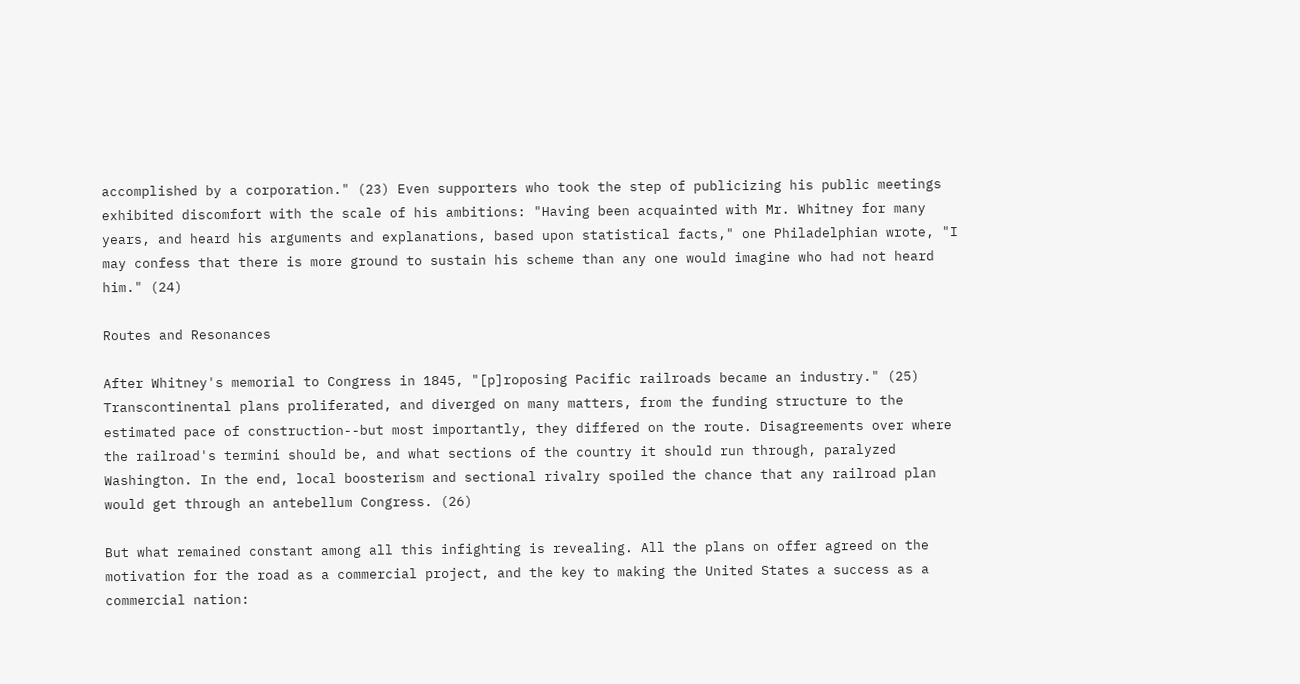accomplished by a corporation." (23) Even supporters who took the step of publicizing his public meetings exhibited discomfort with the scale of his ambitions: "Having been acquainted with Mr. Whitney for many years, and heard his arguments and explanations, based upon statistical facts," one Philadelphian wrote, "I may confess that there is more ground to sustain his scheme than any one would imagine who had not heard him." (24)

Routes and Resonances

After Whitney's memorial to Congress in 1845, "[p]roposing Pacific railroads became an industry." (25) Transcontinental plans proliferated, and diverged on many matters, from the funding structure to the estimated pace of construction--but most importantly, they differed on the route. Disagreements over where the railroad's termini should be, and what sections of the country it should run through, paralyzed Washington. In the end, local boosterism and sectional rivalry spoiled the chance that any railroad plan would get through an antebellum Congress. (26)

But what remained constant among all this infighting is revealing. All the plans on offer agreed on the motivation for the road as a commercial project, and the key to making the United States a success as a commercial nation: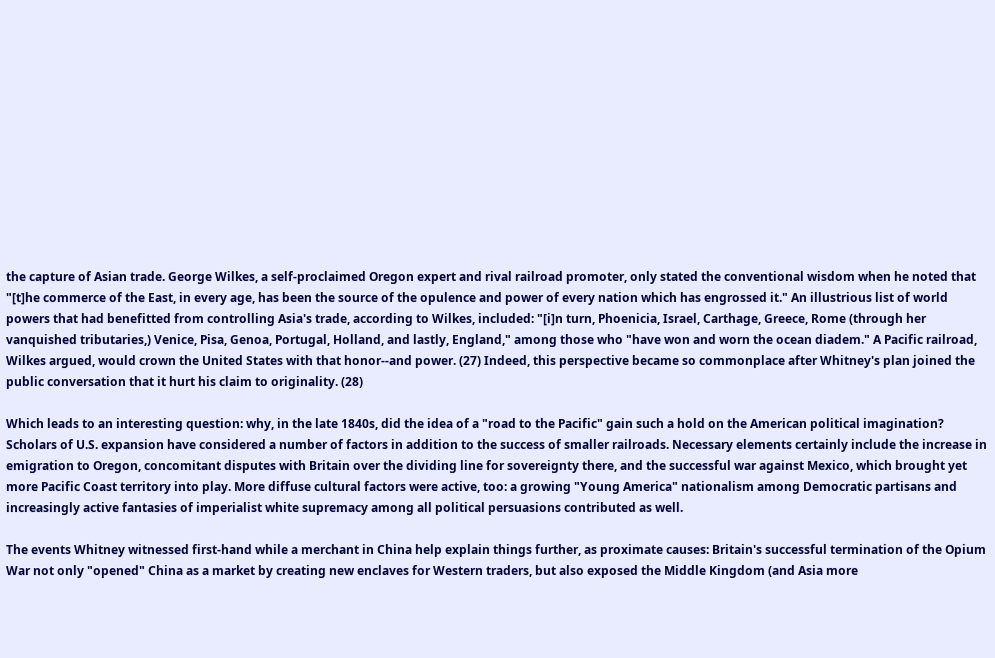the capture of Asian trade. George Wilkes, a self-proclaimed Oregon expert and rival railroad promoter, only stated the conventional wisdom when he noted that "[t]he commerce of the East, in every age, has been the source of the opulence and power of every nation which has engrossed it." An illustrious list of world powers that had benefitted from controlling Asia's trade, according to Wilkes, included: "[i]n turn, Phoenicia, Israel, Carthage, Greece, Rome (through her vanquished tributaries,) Venice, Pisa, Genoa, Portugal, Holland, and lastly, England," among those who "have won and worn the ocean diadem." A Pacific railroad, Wilkes argued, would crown the United States with that honor--and power. (27) Indeed, this perspective became so commonplace after Whitney's plan joined the public conversation that it hurt his claim to originality. (28)

Which leads to an interesting question: why, in the late 1840s, did the idea of a "road to the Pacific" gain such a hold on the American political imagination? Scholars of U.S. expansion have considered a number of factors in addition to the success of smaller railroads. Necessary elements certainly include the increase in emigration to Oregon, concomitant disputes with Britain over the dividing line for sovereignty there, and the successful war against Mexico, which brought yet more Pacific Coast territory into play. More diffuse cultural factors were active, too: a growing "Young America" nationalism among Democratic partisans and increasingly active fantasies of imperialist white supremacy among all political persuasions contributed as well.

The events Whitney witnessed first-hand while a merchant in China help explain things further, as proximate causes: Britain's successful termination of the Opium War not only "opened" China as a market by creating new enclaves for Western traders, but also exposed the Middle Kingdom (and Asia more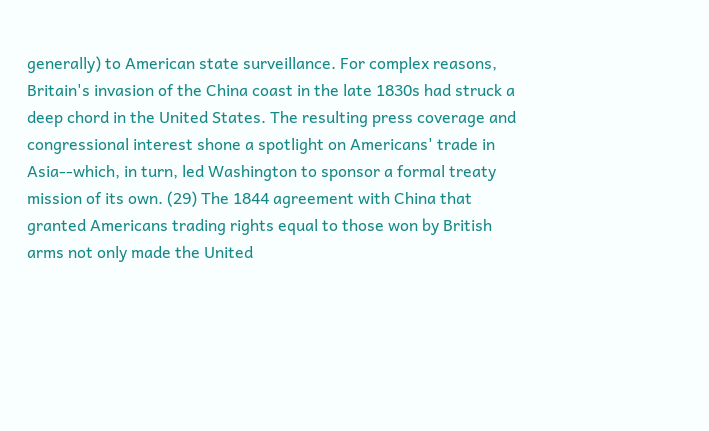generally) to American state surveillance. For complex reasons, Britain's invasion of the China coast in the late 1830s had struck a deep chord in the United States. The resulting press coverage and congressional interest shone a spotlight on Americans' trade in Asia--which, in turn, led Washington to sponsor a formal treaty mission of its own. (29) The 1844 agreement with China that granted Americans trading rights equal to those won by British arms not only made the United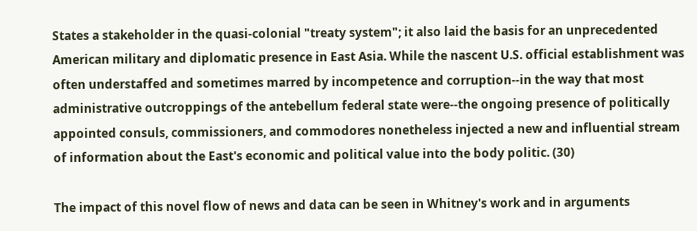States a stakeholder in the quasi-colonial "treaty system"; it also laid the basis for an unprecedented American military and diplomatic presence in East Asia. While the nascent U.S. official establishment was often understaffed and sometimes marred by incompetence and corruption--in the way that most administrative outcroppings of the antebellum federal state were--the ongoing presence of politically appointed consuls, commissioners, and commodores nonetheless injected a new and influential stream of information about the East's economic and political value into the body politic. (30)

The impact of this novel flow of news and data can be seen in Whitney's work and in arguments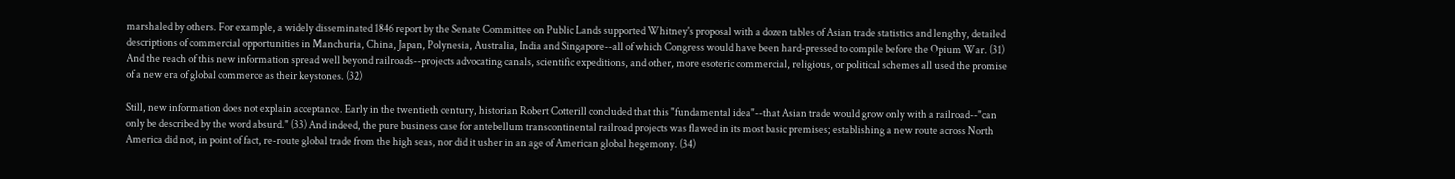marshaled by others. For example, a widely disseminated 1846 report by the Senate Committee on Public Lands supported Whitney's proposal with a dozen tables of Asian trade statistics and lengthy, detailed descriptions of commercial opportunities in Manchuria, China, Japan, Polynesia, Australia, India and Singapore--all of which Congress would have been hard-pressed to compile before the Opium War. (31) And the reach of this new information spread well beyond railroads--projects advocating canals, scientific expeditions, and other, more esoteric commercial, religious, or political schemes all used the promise of a new era of global commerce as their keystones. (32)

Still, new information does not explain acceptance. Early in the twentieth century, historian Robert Cotterill concluded that this "fundamental idea"--that Asian trade would grow only with a railroad--"can only be described by the word absurd." (33) And indeed, the pure business case for antebellum transcontinental railroad projects was flawed in its most basic premises; establishing a new route across North America did not, in point of fact, re-route global trade from the high seas, nor did it usher in an age of American global hegemony. (34)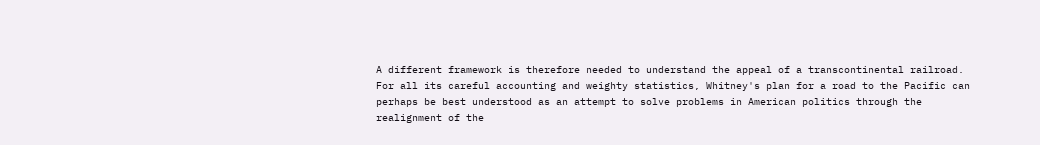A different framework is therefore needed to understand the appeal of a transcontinental railroad. For all its careful accounting and weighty statistics, Whitney's plan for a road to the Pacific can perhaps be best understood as an attempt to solve problems in American politics through the realignment of the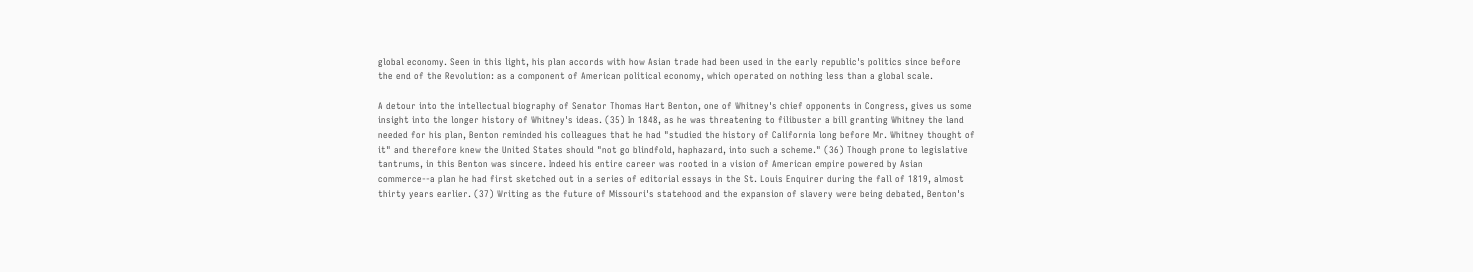global economy. Seen in this light, his plan accords with how Asian trade had been used in the early republic's politics since before the end of the Revolution: as a component of American political economy, which operated on nothing less than a global scale.

A detour into the intellectual biography of Senator Thomas Hart Benton, one of Whitney's chief opponents in Congress, gives us some insight into the longer history of Whitney's ideas. (35) In 1848, as he was threatening to filibuster a bill granting Whitney the land needed for his plan, Benton reminded his colleagues that he had "studied the history of California long before Mr. Whitney thought of it" and therefore knew the United States should "not go blindfold, haphazard, into such a scheme." (36) Though prone to legislative tantrums, in this Benton was sincere. Indeed his entire career was rooted in a vision of American empire powered by Asian commerce--a plan he had first sketched out in a series of editorial essays in the St. Louis Enquirer during the fall of 1819, almost thirty years earlier. (37) Writing as the future of Missouri's statehood and the expansion of slavery were being debated, Benton's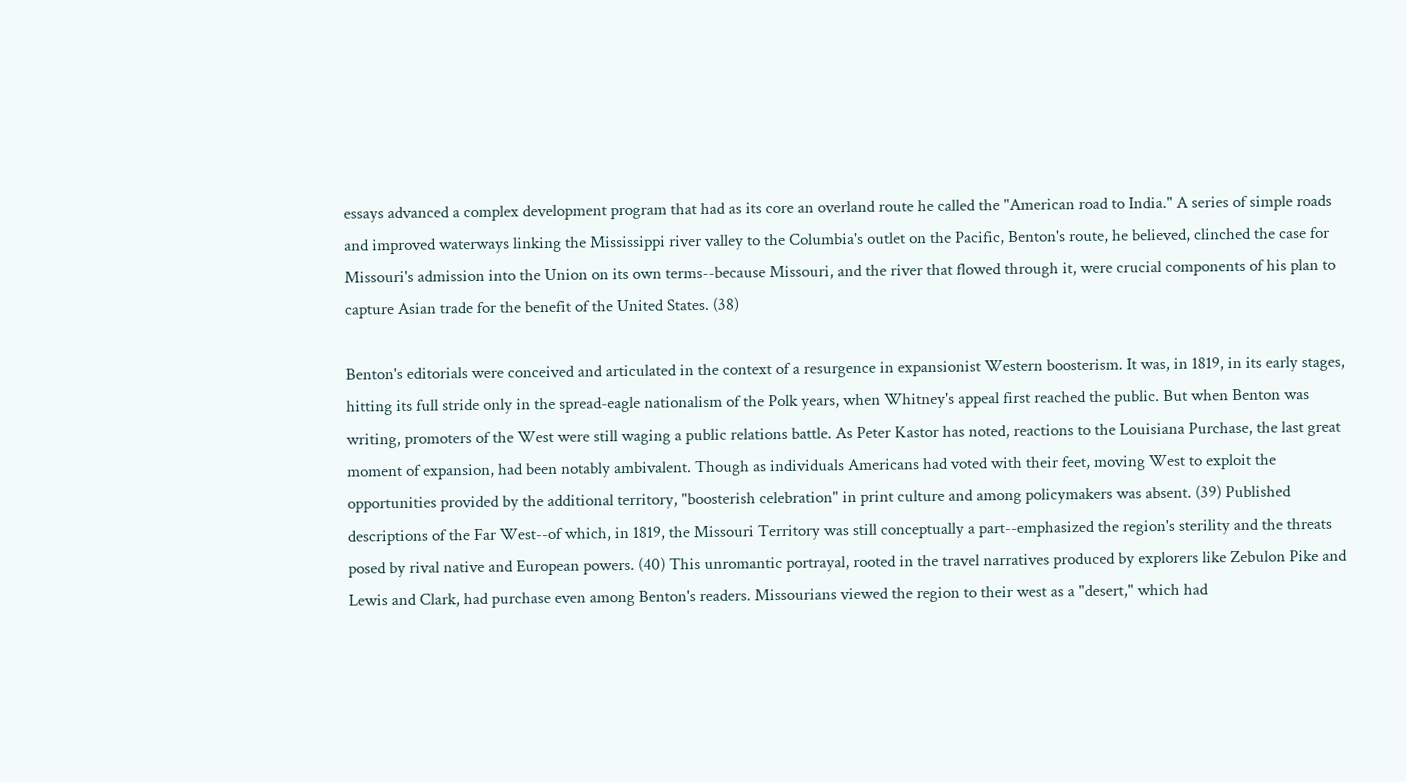essays advanced a complex development program that had as its core an overland route he called the "American road to India." A series of simple roads and improved waterways linking the Mississippi river valley to the Columbia's outlet on the Pacific, Benton's route, he believed, clinched the case for Missouri's admission into the Union on its own terms--because Missouri, and the river that flowed through it, were crucial components of his plan to capture Asian trade for the benefit of the United States. (38)

Benton's editorials were conceived and articulated in the context of a resurgence in expansionist Western boosterism. It was, in 1819, in its early stages, hitting its full stride only in the spread-eagle nationalism of the Polk years, when Whitney's appeal first reached the public. But when Benton was writing, promoters of the West were still waging a public relations battle. As Peter Kastor has noted, reactions to the Louisiana Purchase, the last great moment of expansion, had been notably ambivalent. Though as individuals Americans had voted with their feet, moving West to exploit the opportunities provided by the additional territory, "boosterish celebration" in print culture and among policymakers was absent. (39) Published descriptions of the Far West--of which, in 1819, the Missouri Territory was still conceptually a part--emphasized the region's sterility and the threats posed by rival native and European powers. (40) This unromantic portrayal, rooted in the travel narratives produced by explorers like Zebulon Pike and Lewis and Clark, had purchase even among Benton's readers. Missourians viewed the region to their west as a "desert," which had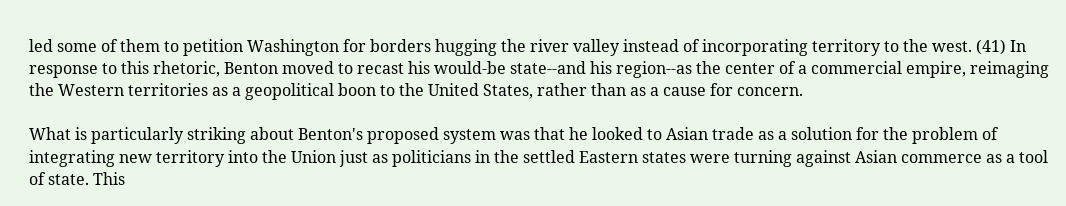led some of them to petition Washington for borders hugging the river valley instead of incorporating territory to the west. (41) In response to this rhetoric, Benton moved to recast his would-be state--and his region--as the center of a commercial empire, reimaging the Western territories as a geopolitical boon to the United States, rather than as a cause for concern.

What is particularly striking about Benton's proposed system was that he looked to Asian trade as a solution for the problem of integrating new territory into the Union just as politicians in the settled Eastern states were turning against Asian commerce as a tool of state. This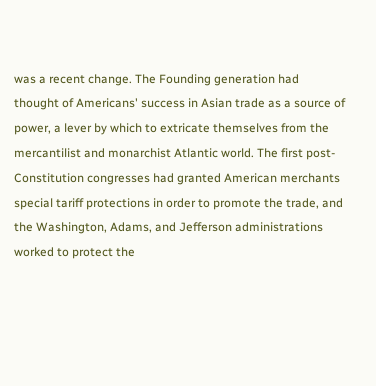was a recent change. The Founding generation had thought of Americans' success in Asian trade as a source of power, a lever by which to extricate themselves from the mercantilist and monarchist Atlantic world. The first post-Constitution congresses had granted American merchants special tariff protections in order to promote the trade, and the Washington, Adams, and Jefferson administrations worked to protect the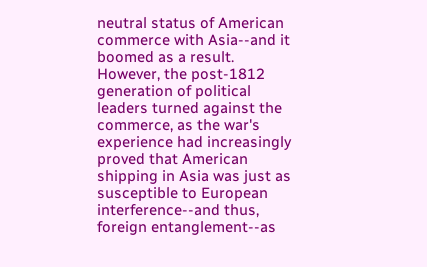neutral status of American commerce with Asia--and it boomed as a result. However, the post-1812 generation of political leaders turned against the commerce, as the war's experience had increasingly proved that American shipping in Asia was just as susceptible to European interference--and thus, foreign entanglement--as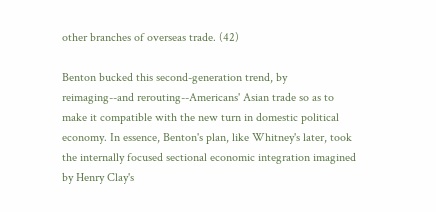other branches of overseas trade. (42)

Benton bucked this second-generation trend, by reimaging--and rerouting--Americans' Asian trade so as to make it compatible with the new turn in domestic political economy. In essence, Benton's plan, like Whitney's later, took the internally focused sectional economic integration imagined by Henry Clay's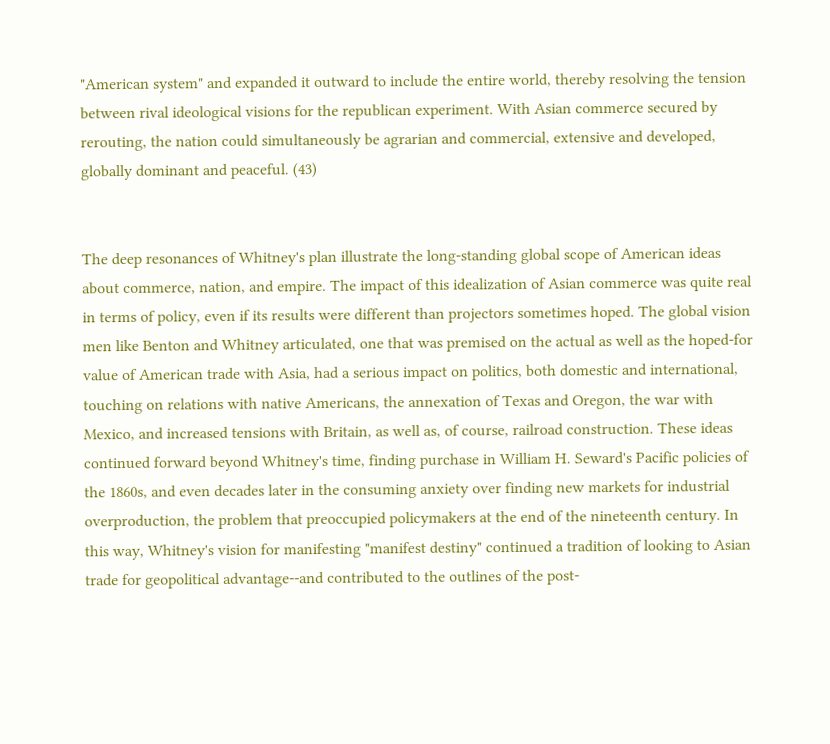"American system" and expanded it outward to include the entire world, thereby resolving the tension between rival ideological visions for the republican experiment. With Asian commerce secured by rerouting, the nation could simultaneously be agrarian and commercial, extensive and developed, globally dominant and peaceful. (43)


The deep resonances of Whitney's plan illustrate the long-standing global scope of American ideas about commerce, nation, and empire. The impact of this idealization of Asian commerce was quite real in terms of policy, even if its results were different than projectors sometimes hoped. The global vision men like Benton and Whitney articulated, one that was premised on the actual as well as the hoped-for value of American trade with Asia, had a serious impact on politics, both domestic and international, touching on relations with native Americans, the annexation of Texas and Oregon, the war with Mexico, and increased tensions with Britain, as well as, of course, railroad construction. These ideas continued forward beyond Whitney's time, finding purchase in William H. Seward's Pacific policies of the 1860s, and even decades later in the consuming anxiety over finding new markets for industrial overproduction, the problem that preoccupied policymakers at the end of the nineteenth century. In this way, Whitney's vision for manifesting "manifest destiny" continued a tradition of looking to Asian trade for geopolitical advantage--and contributed to the outlines of the post-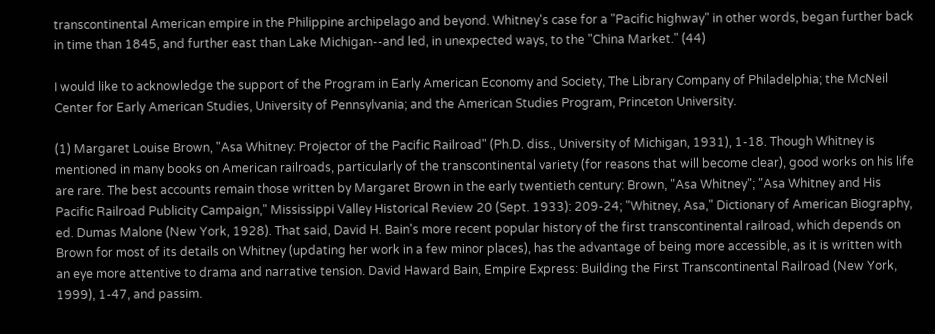transcontinental American empire in the Philippine archipelago and beyond. Whitney's case for a "Pacific highway" in other words, began further back in time than 1845, and further east than Lake Michigan--and led, in unexpected ways, to the "China Market." (44)

I would like to acknowledge the support of the Program in Early American Economy and Society, The Library Company of Philadelphia; the McNeil Center for Early American Studies, University of Pennsylvania; and the American Studies Program, Princeton University.

(1) Margaret Louise Brown, "Asa Whitney: Projector of the Pacific Railroad" (Ph.D. diss., University of Michigan, 1931), 1-18. Though Whitney is mentioned in many books on American railroads, particularly of the transcontinental variety (for reasons that will become clear), good works on his life are rare. The best accounts remain those written by Margaret Brown in the early twentieth century: Brown, "Asa Whitney"; "Asa Whitney and His Pacific Railroad Publicity Campaign," Mississippi Valley Historical Review 20 (Sept. 1933): 209-24; "Whitney, Asa," Dictionary of American Biography, ed. Dumas Malone (New York, 1928). That said, David H. Bain's more recent popular history of the first transcontinental railroad, which depends on Brown for most of its details on Whitney (updating her work in a few minor places), has the advantage of being more accessible, as it is written with an eye more attentive to drama and narrative tension. David Haward Bain, Empire Express: Building the First Transcontinental Railroad (New York, 1999), 1-47, and passim.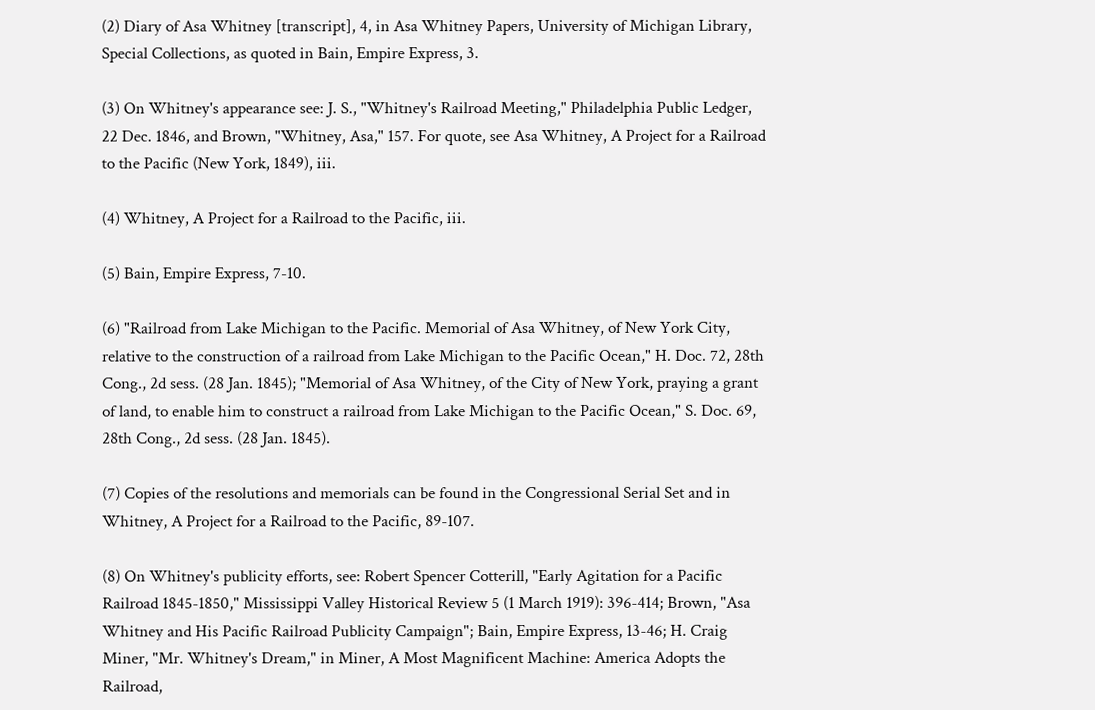(2) Diary of Asa Whitney [transcript], 4, in Asa Whitney Papers, University of Michigan Library, Special Collections, as quoted in Bain, Empire Express, 3.

(3) On Whitney's appearance see: J. S., "Whitney's Railroad Meeting," Philadelphia Public Ledger, 22 Dec. 1846, and Brown, "Whitney, Asa," 157. For quote, see Asa Whitney, A Project for a Railroad to the Pacific (New York, 1849), iii.

(4) Whitney, A Project for a Railroad to the Pacific, iii.

(5) Bain, Empire Express, 7-10.

(6) "Railroad from Lake Michigan to the Pacific. Memorial of Asa Whitney, of New York City, relative to the construction of a railroad from Lake Michigan to the Pacific Ocean," H. Doc. 72, 28th Cong., 2d sess. (28 Jan. 1845); "Memorial of Asa Whitney, of the City of New York, praying a grant of land, to enable him to construct a railroad from Lake Michigan to the Pacific Ocean," S. Doc. 69, 28th Cong., 2d sess. (28 Jan. 1845).

(7) Copies of the resolutions and memorials can be found in the Congressional Serial Set and in Whitney, A Project for a Railroad to the Pacific, 89-107.

(8) On Whitney's publicity efforts, see: Robert Spencer Cotterill, "Early Agitation for a Pacific Railroad 1845-1850," Mississippi Valley Historical Review 5 (1 March 1919): 396-414; Brown, "Asa Whitney and His Pacific Railroad Publicity Campaign"; Bain, Empire Express, 13-46; H. Craig Miner, "Mr. Whitney's Dream," in Miner, A Most Magnificent Machine: America Adopts the Railroad,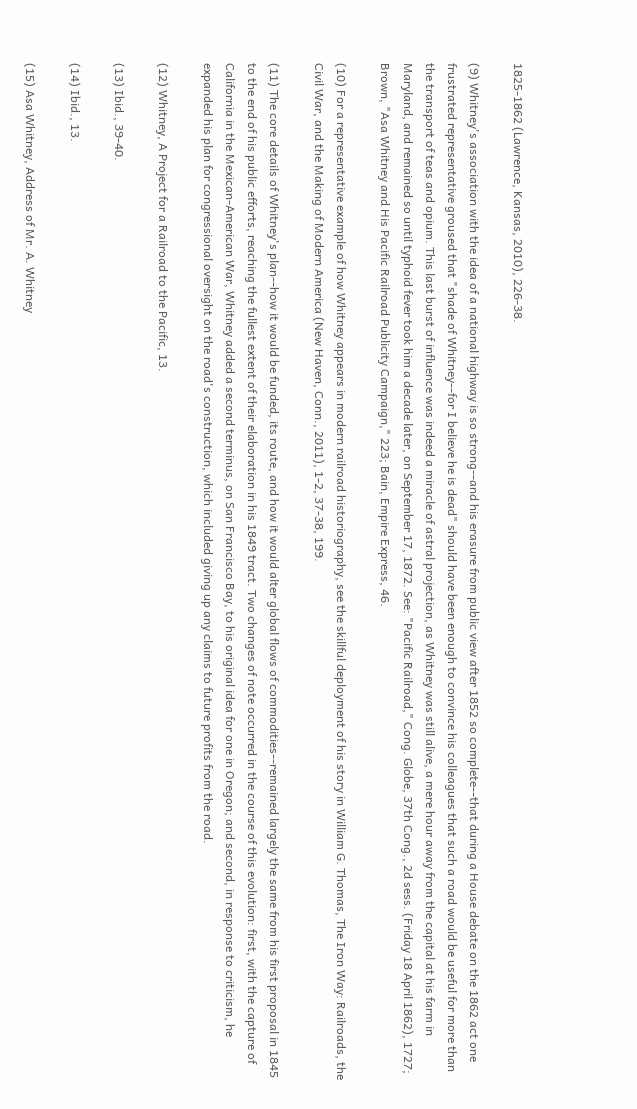1825-1862 (Lawrence, Kansas, 2010), 226-38.

(9) Whitney's association with the idea of a national highway is so strong--and his erasure from public view after 1852 so complete--that during a House debate on the 1862 act one frustrated representative groused that "shade of Whitney--for I believe he is dead" should have been enough to convince his colleagues that such a road would be useful for more than the transport of teas and opium. This last burst of influence was indeed a miracle of astral projection, as Whitney was still alive, a mere hour away from the capital at his farm in Maryland, and remained so until typhoid fever took him a decade later, on September 17, 1872. See: "Pacific Railroad," Cong. Globe, 37th Cong., 2d sess. (Friday 18 April 1862), 1727; Brown, "Asa Whitney and His Pacific Railroad Publicity Campaign," 223; Bain, Empire Express, 46.

(10) For a representative example of how Whitney appears in modern railroad historiography, see the skillful deployment of his story in William G. Thomas, The Iron Way: Railroads, the Civil War, and the Making of Modern America (New Haven, Conn., 2011), 1-2, 37-38, 199.

(11) The core details of Whitney's plan--how it would be funded, its route, and how it would alter global flows of commodities--remained largely the same from his first proposal in 1845 to the end of his public efforts, reaching the fullest extent of their elaboration in his 1849 tract. Two changes of note occurred in the course of this evolution: first, with the capture of California in the Mexican-American War, Whitney added a second terminus, on San Francisco Bay, to his original idea for one in Oregon; and second, in response to criticism, he expanded his plan for congressional oversight on the road's construction, which included giving up any claims to future profits from the road.

(12) Whitney, A Project for a Railroad to the Pacific, 13.

(13) Ibid., 39-40.

(14) Ibid., 13.

(15) Asa Whitney, Address of Mr. A. Whitney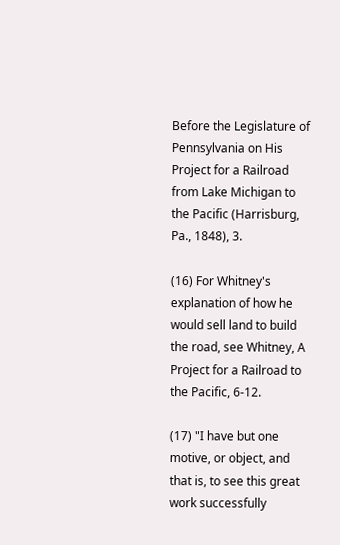Before the Legislature of Pennsylvania on His Project for a Railroad from Lake Michigan to the Pacific (Harrisburg, Pa., 1848), 3.

(16) For Whitney's explanation of how he would sell land to build the road, see Whitney, A Project for a Railroad to the Pacific, 6-12.

(17) "I have but one motive, or object, and that is, to see this great work successfully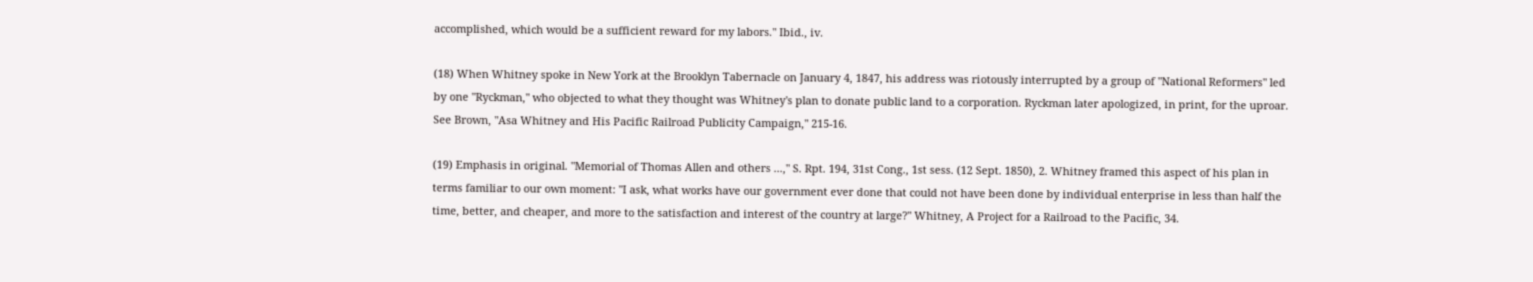accomplished, which would be a sufficient reward for my labors." Ibid., iv.

(18) When Whitney spoke in New York at the Brooklyn Tabernacle on January 4, 1847, his address was riotously interrupted by a group of "National Reformers" led by one "Ryckman," who objected to what they thought was Whitney's plan to donate public land to a corporation. Ryckman later apologized, in print, for the uproar. See Brown, "Asa Whitney and His Pacific Railroad Publicity Campaign," 215-16.

(19) Emphasis in original. "Memorial of Thomas Allen and others ...," S. Rpt. 194, 31st Cong., 1st sess. (12 Sept. 1850), 2. Whitney framed this aspect of his plan in terms familiar to our own moment: "I ask, what works have our government ever done that could not have been done by individual enterprise in less than half the time, better, and cheaper, and more to the satisfaction and interest of the country at large?" Whitney, A Project for a Railroad to the Pacific, 34.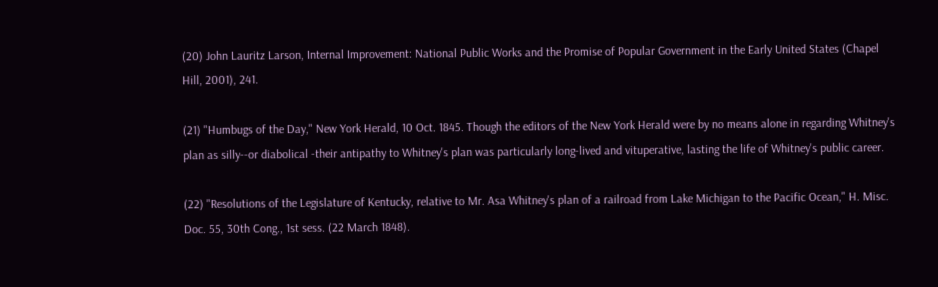(20) John Lauritz Larson, Internal Improvement: National Public Works and the Promise of Popular Government in the Early United States (Chapel Hill, 2001), 241.

(21) "Humbugs of the Day," New York Herald, 10 Oct. 1845. Though the editors of the New York Herald were by no means alone in regarding Whitney's plan as silly--or diabolical -their antipathy to Whitney's plan was particularly long-lived and vituperative, lasting the life of Whitney's public career.

(22) "Resolutions of the Legislature of Kentucky, relative to Mr. Asa Whitney's plan of a railroad from Lake Michigan to the Pacific Ocean," H. Misc. Doc. 55, 30th Cong., 1st sess. (22 March 1848).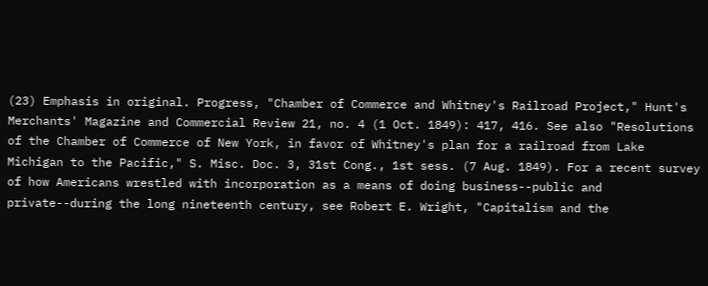(23) Emphasis in original. Progress, "Chamber of Commerce and Whitney's Railroad Project," Hunt's Merchants' Magazine and Commercial Review 21, no. 4 (1 Oct. 1849): 417, 416. See also "Resolutions of the Chamber of Commerce of New York, in favor of Whitney's plan for a railroad from Lake Michigan to the Pacific," S. Misc. Doc. 3, 31st Cong., 1st sess. (7 Aug. 1849). For a recent survey of how Americans wrestled with incorporation as a means of doing business--public and private--during the long nineteenth century, see Robert E. Wright, "Capitalism and the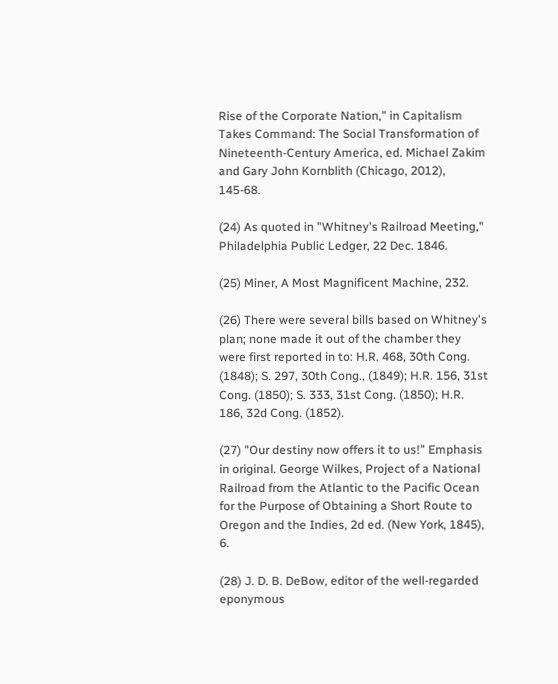Rise of the Corporate Nation," in Capitalism Takes Command: The Social Transformation of Nineteenth-Century America, ed. Michael Zakim and Gary John Kornblith (Chicago, 2012), 145-68.

(24) As quoted in "Whitney's Railroad Meeting," Philadelphia Public Ledger, 22 Dec. 1846.

(25) Miner, A Most Magnificent Machine, 232.

(26) There were several bills based on Whitney's plan; none made it out of the chamber they were first reported in to: H.R. 468, 30th Cong. (1848); S. 297, 30th Cong., (1849); H.R. 156, 31st Cong. (1850); S. 333, 31st Cong. (1850); H.R. 186, 32d Cong. (1852).

(27) "Our destiny now offers it to us!" Emphasis in original. George Wilkes, Project of a National Railroad from the Atlantic to the Pacific Ocean for the Purpose of Obtaining a Short Route to Oregon and the Indies, 2d ed. (New York, 1845), 6.

(28) J. D. B. DeBow, editor of the well-regarded eponymous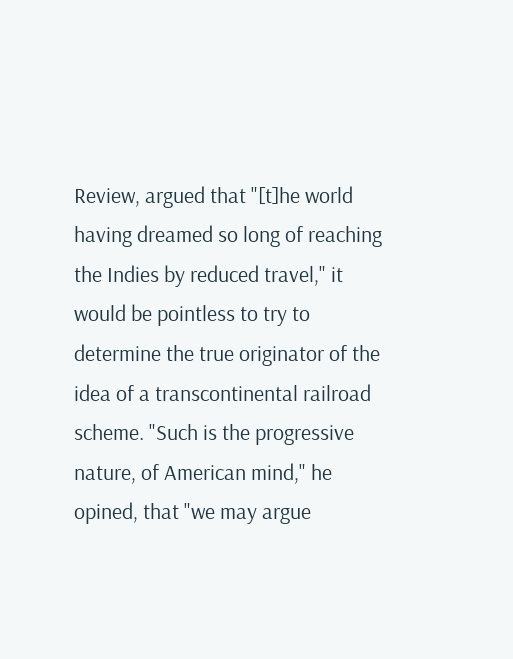Review, argued that "[t]he world having dreamed so long of reaching the Indies by reduced travel," it would be pointless to try to determine the true originator of the idea of a transcontinental railroad scheme. "Such is the progressive nature, of American mind," he opined, that "we may argue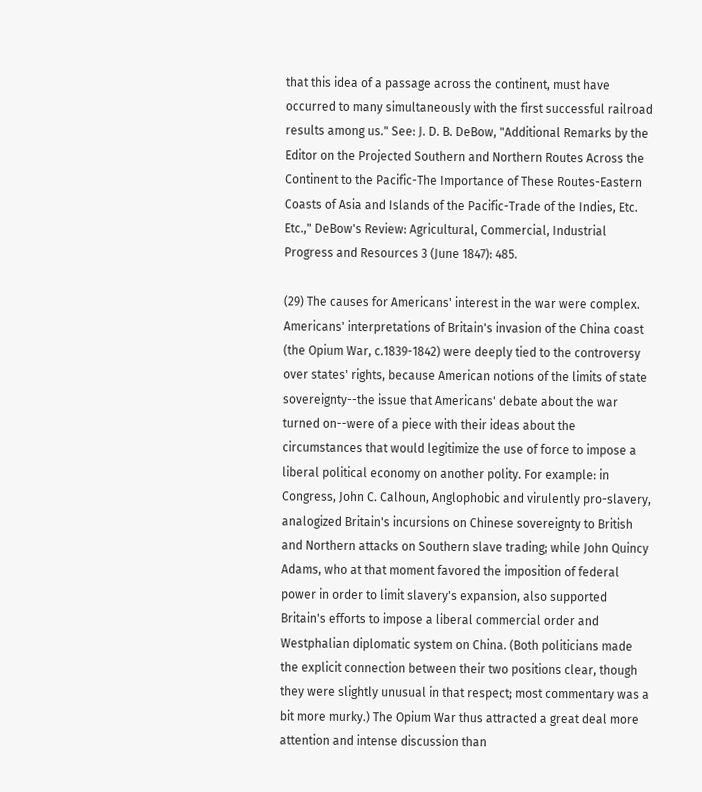that this idea of a passage across the continent, must have occurred to many simultaneously with the first successful railroad results among us." See: J. D. B. DeBow, "Additional Remarks by the Editor on the Projected Southern and Northern Routes Across the Continent to the Pacific-The Importance of These Routes-Eastern Coasts of Asia and Islands of the Pacific-Trade of the Indies, Etc. Etc.," DeBow's Review: Agricultural, Commercial, Industrial Progress and Resources 3 (June 1847): 485.

(29) The causes for Americans' interest in the war were complex. Americans' interpretations of Britain's invasion of the China coast (the Opium War, c.1839-1842) were deeply tied to the controversy over states' rights, because American notions of the limits of state sovereignty--the issue that Americans' debate about the war turned on--were of a piece with their ideas about the circumstances that would legitimize the use of force to impose a liberal political economy on another polity. For example: in Congress, John C. Calhoun, Anglophobic and virulently pro-slavery, analogized Britain's incursions on Chinese sovereignty to British and Northern attacks on Southern slave trading; while John Quincy Adams, who at that moment favored the imposition of federal power in order to limit slavery's expansion, also supported Britain's efforts to impose a liberal commercial order and Westphalian diplomatic system on China. (Both politicians made the explicit connection between their two positions clear, though they were slightly unusual in that respect; most commentary was a bit more murky.) The Opium War thus attracted a great deal more attention and intense discussion than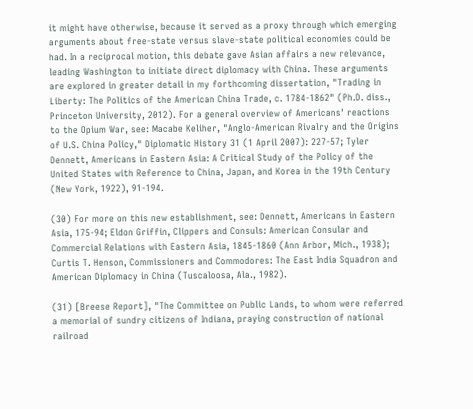it might have otherwise, because it served as a proxy through which emerging arguments about free-state versus slave-state political economies could be had. In a reciprocal motion, this debate gave Asian affairs a new relevance, leading Washington to initiate direct diplomacy with China. These arguments are explored in greater detail in my forthcoming dissertation, "Trading in Liberty: The Politics of the American China Trade, c. 1784-1862" (Ph.D. diss., Princeton University, 2012). For a general overview of Americans' reactions to the Opium War, see: Macabe Keliher, "Anglo-American Rivalry and the Origins of U.S. China Policy," Diplomatic History 31 (1 April 2007): 227-57; Tyler Dennett, Americans in Eastern Asia: A Critical Study of the Policy of the United States with Reference to China, Japan, and Korea in the 19th Century (New York, 1922), 91-194.

(30) For more on this new establishment, see: Dennett, Americans in Eastern Asia, 175-94; Eldon Griffin, Clippers and Consuls: American Consular and Commercial Relations with Eastern Asia, 1845-1860 (Ann Arbor, Mich., 1938); Curtis T. Henson, Commissioners and Commodores: The East India Squadron and American Diplomacy in China (Tuscaloosa, Ala., 1982).

(31) [Breese Report], "The Committee on Public Lands, to whom were referred a memorial of sundry citizens of Indiana, praying construction of national railroad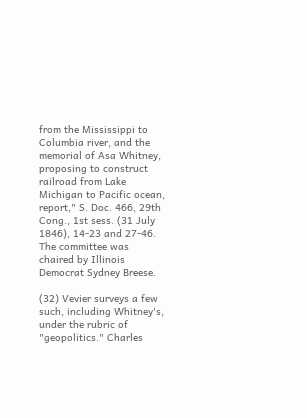from the Mississippi to Columbia river, and the memorial of Asa Whitney, proposing to construct railroad from Lake Michigan to Pacific ocean, report," S. Doc. 466, 29th Cong., 1st sess. (31 July 1846), 14-23 and 27-46. The committee was chaired by Illinois Democrat Sydney Breese.

(32) Vevier surveys a few such, including Whitney's, under the rubric of "geopolitics." Charles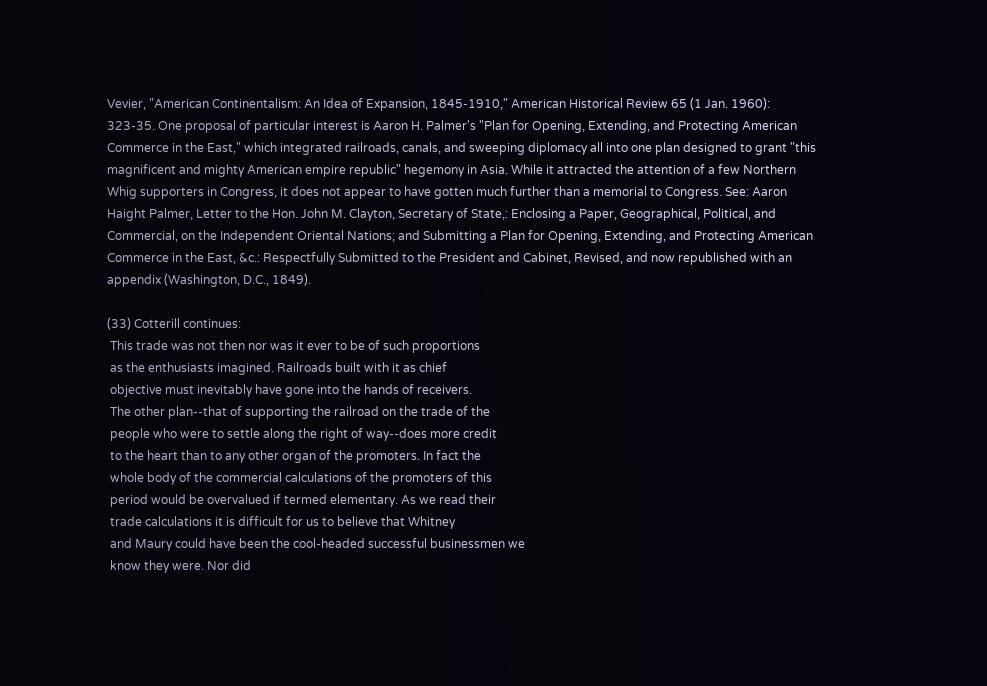Vevier, "American Continentalism: An Idea of Expansion, 1845-1910," American Historical Review 65 (1 Jan. 1960): 323-35. One proposal of particular interest is Aaron H. Palmer's "Plan for Opening, Extending, and Protecting American Commerce in the East," which integrated railroads, canals, and sweeping diplomacy all into one plan designed to grant "this magnificent and mighty American empire republic" hegemony in Asia. While it attracted the attention of a few Northern Whig supporters in Congress, it does not appear to have gotten much further than a memorial to Congress. See: Aaron Haight Palmer, Letter to the Hon. John M. Clayton, Secretary of State,: Enclosing a Paper, Geographical, Political, and Commercial, on the Independent Oriental Nations; and Submitting a Plan for Opening, Extending, and Protecting American Commerce in the East, &c.: Respectfully Submitted to the President and Cabinet, Revised, and now republished with an appendix (Washington, D.C., 1849).

(33) Cotterill continues:
 This trade was not then nor was it ever to be of such proportions
 as the enthusiasts imagined. Railroads built with it as chief
 objective must inevitably have gone into the hands of receivers.
 The other plan--that of supporting the railroad on the trade of the
 people who were to settle along the right of way--does more credit
 to the heart than to any other organ of the promoters. In fact the
 whole body of the commercial calculations of the promoters of this
 period would be overvalued if termed elementary. As we read their
 trade calculations it is difficult for us to believe that Whitney
 and Maury could have been the cool-headed successful businessmen we
 know they were. Nor did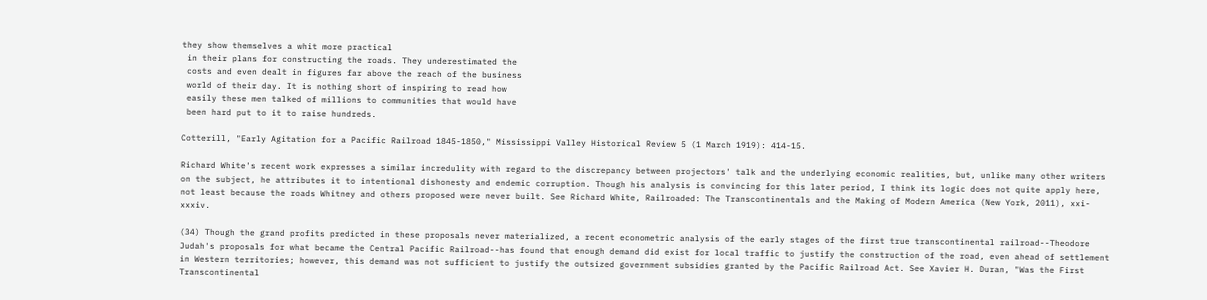they show themselves a whit more practical
 in their plans for constructing the roads. They underestimated the
 costs and even dealt in figures far above the reach of the business
 world of their day. It is nothing short of inspiring to read how
 easily these men talked of millions to communities that would have
 been hard put to it to raise hundreds.

Cotterill, "Early Agitation for a Pacific Railroad 1845-1850," Mississippi Valley Historical Review 5 (1 March 1919): 414-15.

Richard White's recent work expresses a similar incredulity with regard to the discrepancy between projectors' talk and the underlying economic realities, but, unlike many other writers on the subject, he attributes it to intentional dishonesty and endemic corruption. Though his analysis is convincing for this later period, I think its logic does not quite apply here, not least because the roads Whitney and others proposed were never built. See Richard White, Railroaded: The Transcontinentals and the Making of Modern America (New York, 2011), xxi-xxxiv.

(34) Though the grand profits predicted in these proposals never materialized, a recent econometric analysis of the early stages of the first true transcontinental railroad--Theodore Judah's proposals for what became the Central Pacific Railroad--has found that enough demand did exist for local traffic to justify the construction of the road, even ahead of settlement in Western territories; however, this demand was not sufficient to justify the outsized government subsidies granted by the Pacific Railroad Act. See Xavier H. Duran, "Was the First Transcontinental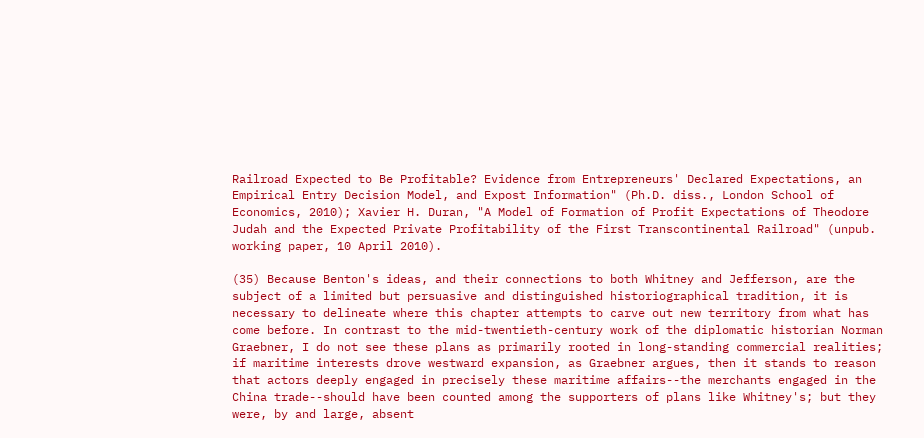Railroad Expected to Be Profitable? Evidence from Entrepreneurs' Declared Expectations, an Empirical Entry Decision Model, and Expost Information" (Ph.D. diss., London School of Economics, 2010); Xavier H. Duran, "A Model of Formation of Profit Expectations of Theodore Judah and the Expected Private Profitability of the First Transcontinental Railroad" (unpub. working paper, 10 April 2010).

(35) Because Benton's ideas, and their connections to both Whitney and Jefferson, are the subject of a limited but persuasive and distinguished historiographical tradition, it is necessary to delineate where this chapter attempts to carve out new territory from what has come before. In contrast to the mid-twentieth-century work of the diplomatic historian Norman Graebner, I do not see these plans as primarily rooted in long-standing commercial realities; if maritime interests drove westward expansion, as Graebner argues, then it stands to reason that actors deeply engaged in precisely these maritime affairs--the merchants engaged in the China trade--should have been counted among the supporters of plans like Whitney's; but they were, by and large, absent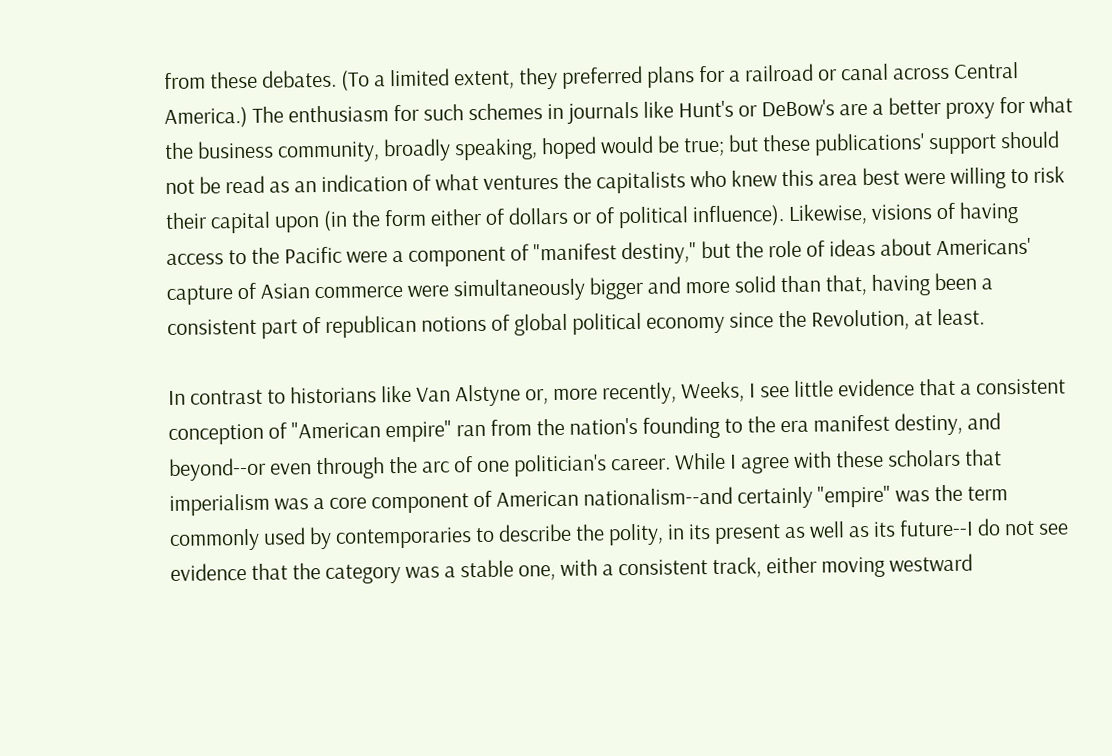from these debates. (To a limited extent, they preferred plans for a railroad or canal across Central America.) The enthusiasm for such schemes in journals like Hunt's or DeBow's are a better proxy for what the business community, broadly speaking, hoped would be true; but these publications' support should not be read as an indication of what ventures the capitalists who knew this area best were willing to risk their capital upon (in the form either of dollars or of political influence). Likewise, visions of having access to the Pacific were a component of "manifest destiny," but the role of ideas about Americans' capture of Asian commerce were simultaneously bigger and more solid than that, having been a consistent part of republican notions of global political economy since the Revolution, at least.

In contrast to historians like Van Alstyne or, more recently, Weeks, I see little evidence that a consistent conception of "American empire" ran from the nation's founding to the era manifest destiny, and beyond--or even through the arc of one politician's career. While I agree with these scholars that imperialism was a core component of American nationalism--and certainly "empire" was the term commonly used by contemporaries to describe the polity, in its present as well as its future--I do not see evidence that the category was a stable one, with a consistent track, either moving westward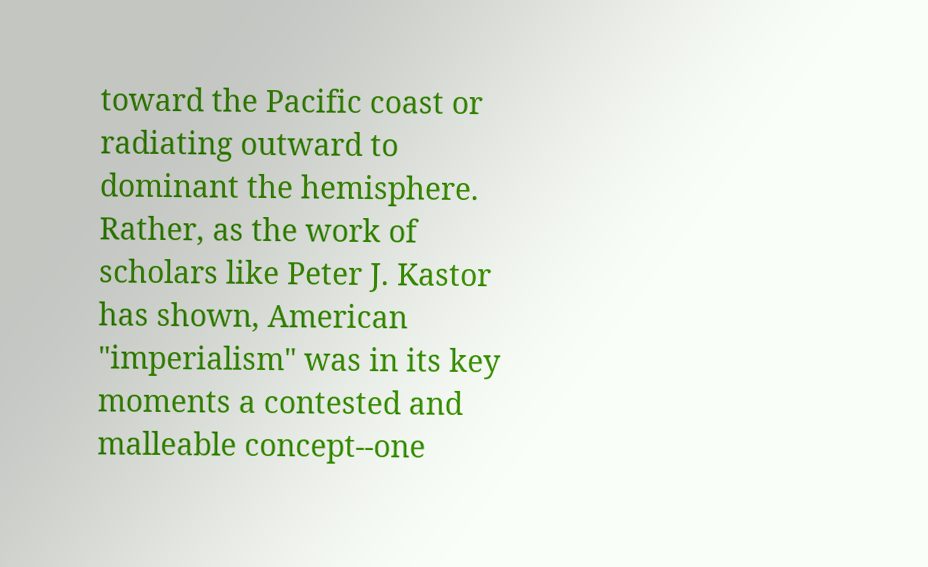toward the Pacific coast or radiating outward to dominant the hemisphere. Rather, as the work of scholars like Peter J. Kastor has shown, American "imperialism" was in its key moments a contested and malleable concept--one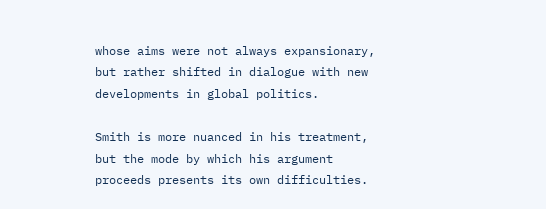whose aims were not always expansionary, but rather shifted in dialogue with new developments in global politics.

Smith is more nuanced in his treatment, but the mode by which his argument proceeds presents its own difficulties.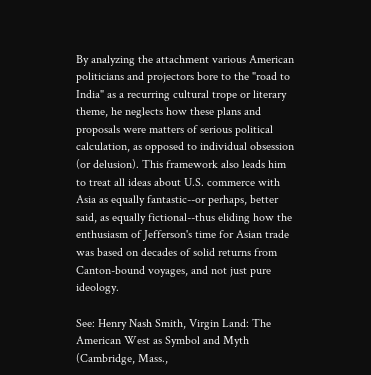By analyzing the attachment various American politicians and projectors bore to the "road to India" as a recurring cultural trope or literary theme, he neglects how these plans and proposals were matters of serious political calculation, as opposed to individual obsession (or delusion). This framework also leads him to treat all ideas about U.S. commerce with Asia as equally fantastic--or perhaps, better said, as equally fictional--thus eliding how the enthusiasm of Jefferson's time for Asian trade was based on decades of solid returns from Canton-bound voyages, and not just pure ideology.

See: Henry Nash Smith, Virgin Land: The American West as Symbol and Myth (Cambridge, Mass.,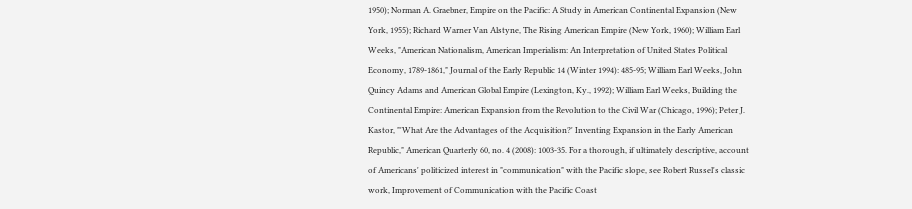1950); Norman A. Graebner, Empire on the Pacific: A Study in American Continental Expansion (New York, 1955); Richard Warner Van Alstyne, The Rising American Empire (New York, 1960); William Earl Weeks, "American Nationalism, American Imperialism: An Interpretation of United States Political Economy, 1789-1861," Journal of the Early Republic 14 (Winter 1994): 485-95; William Earl Weeks, John Quincy Adams and American Global Empire (Lexington, Ky., 1992); William Earl Weeks, Building the Continental Empire: American Expansion from the Revolution to the Civil War (Chicago, 1996); Peter J. Kastor, "'What Are the Advantages of the Acquisition?' Inventing Expansion in the Early American Republic," American Quarterly 60, no. 4 (2008): 1003-35. For a thorough, if ultimately descriptive, account of Americans' politicized interest in "communication" with the Pacific slope, see Robert Russel's classic work, Improvement of Communication with the Pacific Coast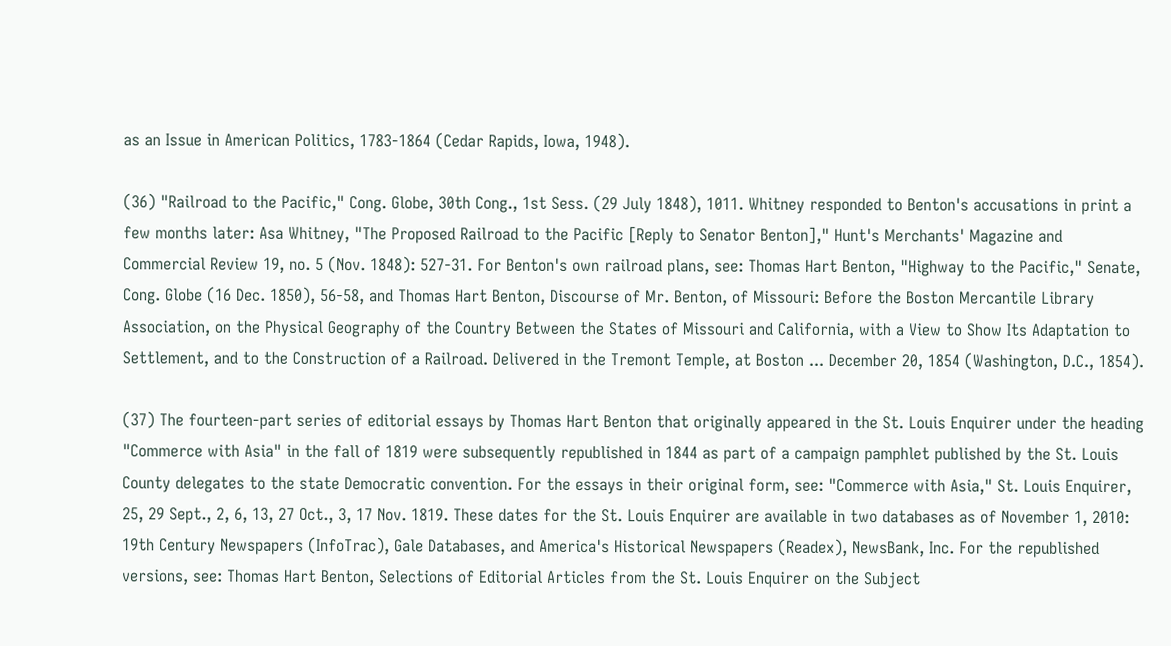as an Issue in American Politics, 1783-1864 (Cedar Rapids, Iowa, 1948).

(36) "Railroad to the Pacific," Cong. Globe, 30th Cong., 1st Sess. (29 July 1848), 1011. Whitney responded to Benton's accusations in print a few months later: Asa Whitney, "The Proposed Railroad to the Pacific [Reply to Senator Benton]," Hunt's Merchants' Magazine and Commercial Review 19, no. 5 (Nov. 1848): 527-31. For Benton's own railroad plans, see: Thomas Hart Benton, "Highway to the Pacific," Senate, Cong. Globe (16 Dec. 1850), 56-58, and Thomas Hart Benton, Discourse of Mr. Benton, of Missouri: Before the Boston Mercantile Library Association, on the Physical Geography of the Country Between the States of Missouri and California, with a View to Show Its Adaptation to Settlement, and to the Construction of a Railroad. Delivered in the Tremont Temple, at Boston ... December 20, 1854 (Washington, D.C., 1854).

(37) The fourteen-part series of editorial essays by Thomas Hart Benton that originally appeared in the St. Louis Enquirer under the heading "Commerce with Asia" in the fall of 1819 were subsequently republished in 1844 as part of a campaign pamphlet published by the St. Louis County delegates to the state Democratic convention. For the essays in their original form, see: "Commerce with Asia," St. Louis Enquirer, 25, 29 Sept., 2, 6, 13, 27 Oct., 3, 17 Nov. 1819. These dates for the St. Louis Enquirer are available in two databases as of November 1, 2010: 19th Century Newspapers (InfoTrac), Gale Databases, and America's Historical Newspapers (Readex), NewsBank, Inc. For the republished versions, see: Thomas Hart Benton, Selections of Editorial Articles from the St. Louis Enquirer on the Subject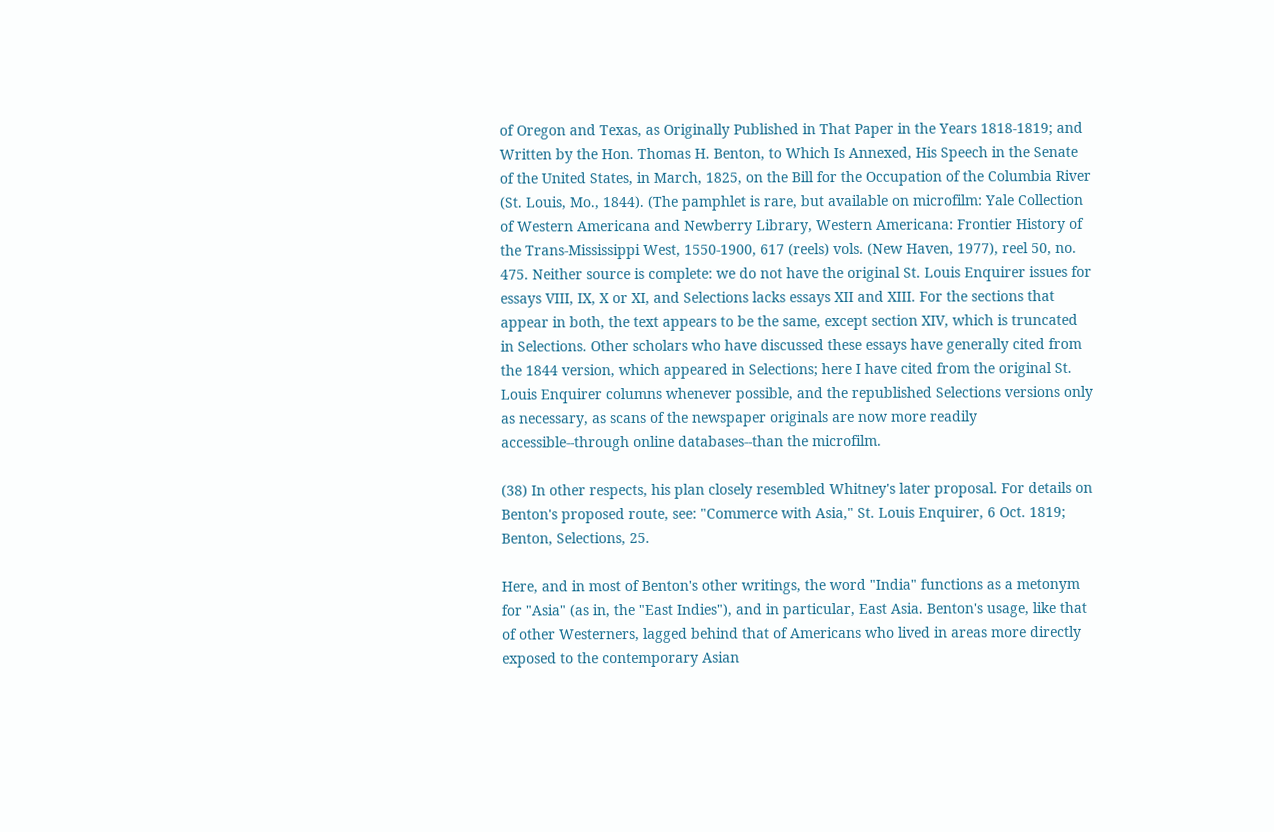of Oregon and Texas, as Originally Published in That Paper in the Years 1818-1819; and Written by the Hon. Thomas H. Benton, to Which Is Annexed, His Speech in the Senate of the United States, in March, 1825, on the Bill for the Occupation of the Columbia River (St. Louis, Mo., 1844). (The pamphlet is rare, but available on microfilm: Yale Collection of Western Americana and Newberry Library, Western Americana: Frontier History of the Trans-Mississippi West, 1550-1900, 617 (reels) vols. (New Haven, 1977), reel 50, no. 475. Neither source is complete: we do not have the original St. Louis Enquirer issues for essays VIII, IX, X or XI, and Selections lacks essays XII and XIII. For the sections that appear in both, the text appears to be the same, except section XIV, which is truncated in Selections. Other scholars who have discussed these essays have generally cited from the 1844 version, which appeared in Selections; here I have cited from the original St. Louis Enquirer columns whenever possible, and the republished Selections versions only as necessary, as scans of the newspaper originals are now more readily accessible--through online databases--than the microfilm.

(38) In other respects, his plan closely resembled Whitney's later proposal. For details on Benton's proposed route, see: "Commerce with Asia," St. Louis Enquirer, 6 Oct. 1819; Benton, Selections, 25.

Here, and in most of Benton's other writings, the word "India" functions as a metonym for "Asia" (as in, the "East Indies"), and in particular, East Asia. Benton's usage, like that of other Westerners, lagged behind that of Americans who lived in areas more directly exposed to the contemporary Asian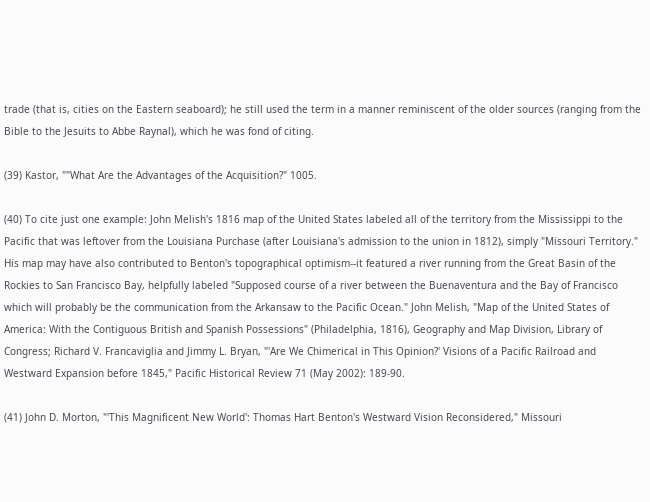trade (that is, cities on the Eastern seaboard); he still used the term in a manner reminiscent of the older sources (ranging from the Bible to the Jesuits to Abbe Raynal), which he was fond of citing.

(39) Kastor, ""What Are the Advantages of the Acquisition?" 1005.

(40) To cite just one example: John Melish's 1816 map of the United States labeled all of the territory from the Mississippi to the Pacific that was leftover from the Louisiana Purchase (after Louisiana's admission to the union in 1812), simply "Missouri Territory." His map may have also contributed to Benton's topographical optimism--it featured a river running from the Great Basin of the Rockies to San Francisco Bay, helpfully labeled "Supposed course of a river between the Buenaventura and the Bay of Francisco which will probably be the communication from the Arkansaw to the Pacific Ocean." John Melish, "Map of the United States of America: With the Contiguous British and Spanish Possessions" (Philadelphia, 1816), Geography and Map Division, Library of Congress; Richard V. Francaviglia and Jimmy L. Bryan, "'Are We Chimerical in This Opinion?' Visions of a Pacific Railroad and Westward Expansion before 1845," Pacific Historical Review 71 (May 2002): 189-90.

(41) John D. Morton, "'This Magnificent New World': Thomas Hart Benton's Westward Vision Reconsidered," Missouri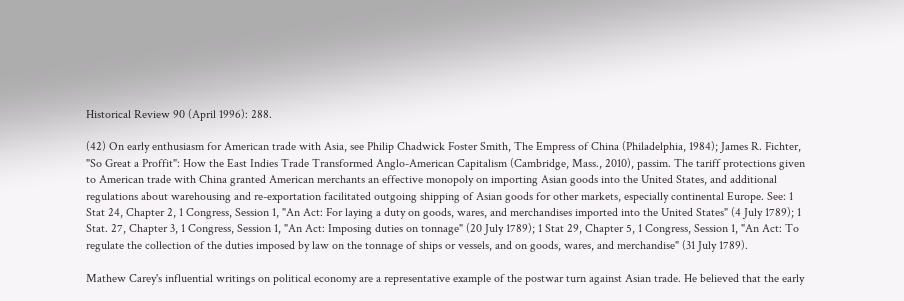Historical Review 90 (April 1996): 288.

(42) On early enthusiasm for American trade with Asia, see Philip Chadwick Foster Smith, The Empress of China (Philadelphia, 1984); James R. Fichter, "So Great a Proffit": How the East Indies Trade Transformed Anglo-American Capitalism (Cambridge, Mass., 2010), passim. The tariff protections given to American trade with China granted American merchants an effective monopoly on importing Asian goods into the United States, and additional regulations about warehousing and re-exportation facilitated outgoing shipping of Asian goods for other markets, especially continental Europe. See: 1 Stat 24, Chapter 2, 1 Congress, Session 1, "An Act: For laying a duty on goods, wares, and merchandises imported into the United States" (4 July 1789); 1 Stat. 27, Chapter 3, 1 Congress, Session 1, "An Act: Imposing duties on tonnage" (20 July 1789); 1 Stat 29, Chapter 5, 1 Congress, Session 1, "An Act: To regulate the collection of the duties imposed by law on the tonnage of ships or vessels, and on goods, wares, and merchandise" (31 July 1789).

Mathew Carey's influential writings on political economy are a representative example of the postwar turn against Asian trade. He believed that the early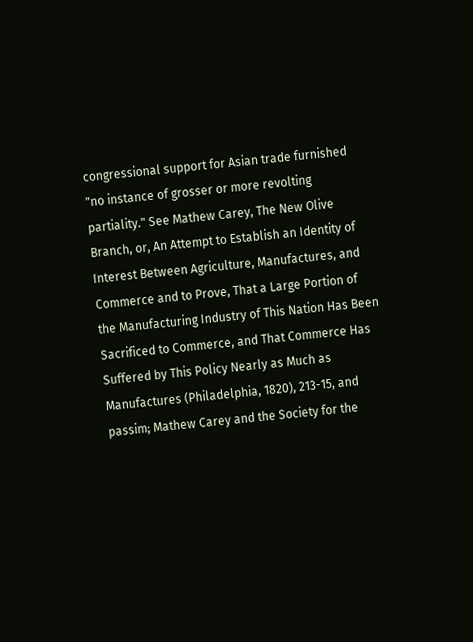congressional support for Asian trade furnished "no instance of grosser or more revolting partiality." See Mathew Carey, The New Olive Branch, or, An Attempt to Establish an Identity of Interest Between Agriculture, Manufactures, and Commerce and to Prove, That a Large Portion of the Manufacturing Industry of This Nation Has Been Sacrificed to Commerce, and That Commerce Has Suffered by This Policy Nearly as Much as Manufactures (Philadelphia, 1820), 213-15, and passim; Mathew Carey and the Society for the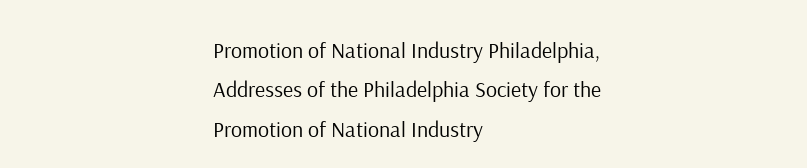Promotion of National Industry Philadelphia, Addresses of the Philadelphia Society for the Promotion of National Industry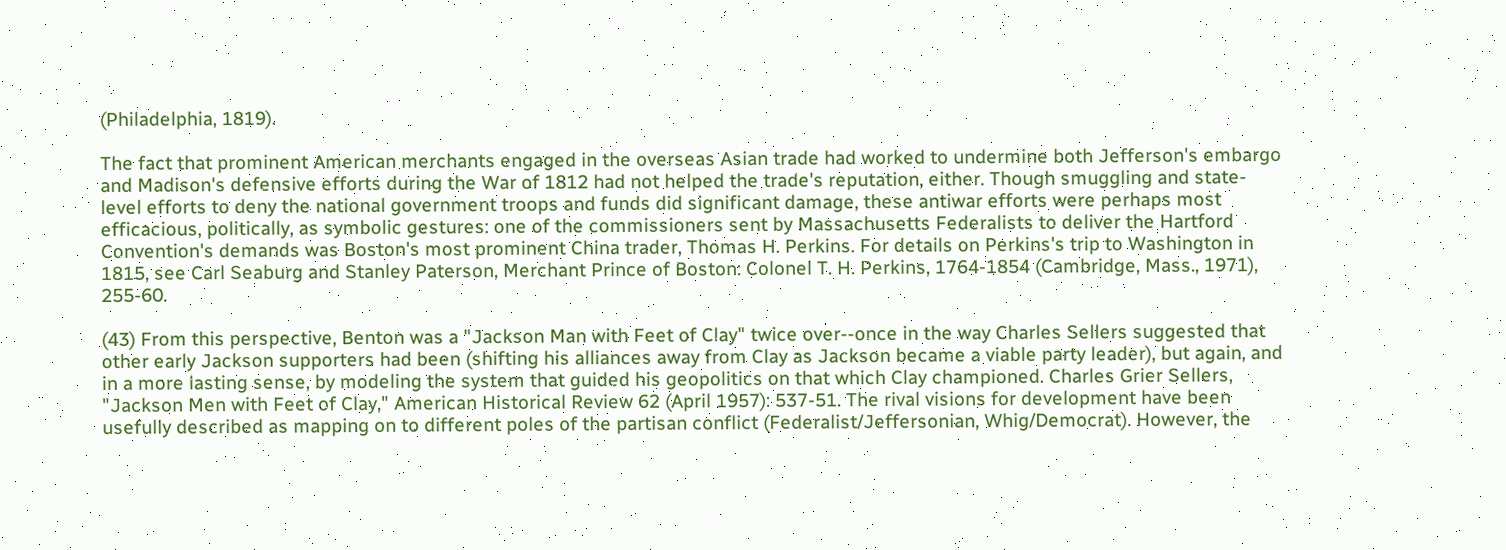(Philadelphia, 1819).

The fact that prominent American merchants engaged in the overseas Asian trade had worked to undermine both Jefferson's embargo and Madison's defensive efforts during the War of 1812 had not helped the trade's reputation, either. Though smuggling and state-level efforts to deny the national government troops and funds did significant damage, these antiwar efforts were perhaps most efficacious, politically, as symbolic gestures: one of the commissioners sent by Massachusetts Federalists to deliver the Hartford Convention's demands was Boston's most prominent China trader, Thomas H. Perkins. For details on Perkins's trip to Washington in 1815, see Carl Seaburg and Stanley Paterson, Merchant Prince of Boston: Colonel T. H. Perkins, 1764-1854 (Cambridge, Mass., 1971), 255-60.

(43) From this perspective, Benton was a "Jackson Man with Feet of Clay" twice over--once in the way Charles Sellers suggested that other early Jackson supporters had been (shifting his alliances away from Clay as Jackson became a viable party leader), but again, and in a more lasting sense, by modeling the system that guided his geopolitics on that which Clay championed. Charles Grier Sellers, "Jackson Men with Feet of Clay," American Historical Review 62 (April 1957): 537-51. The rival visions for development have been usefully described as mapping on to different poles of the partisan conflict (Federalist/Jeffersonian, Whig/Democrat). However, the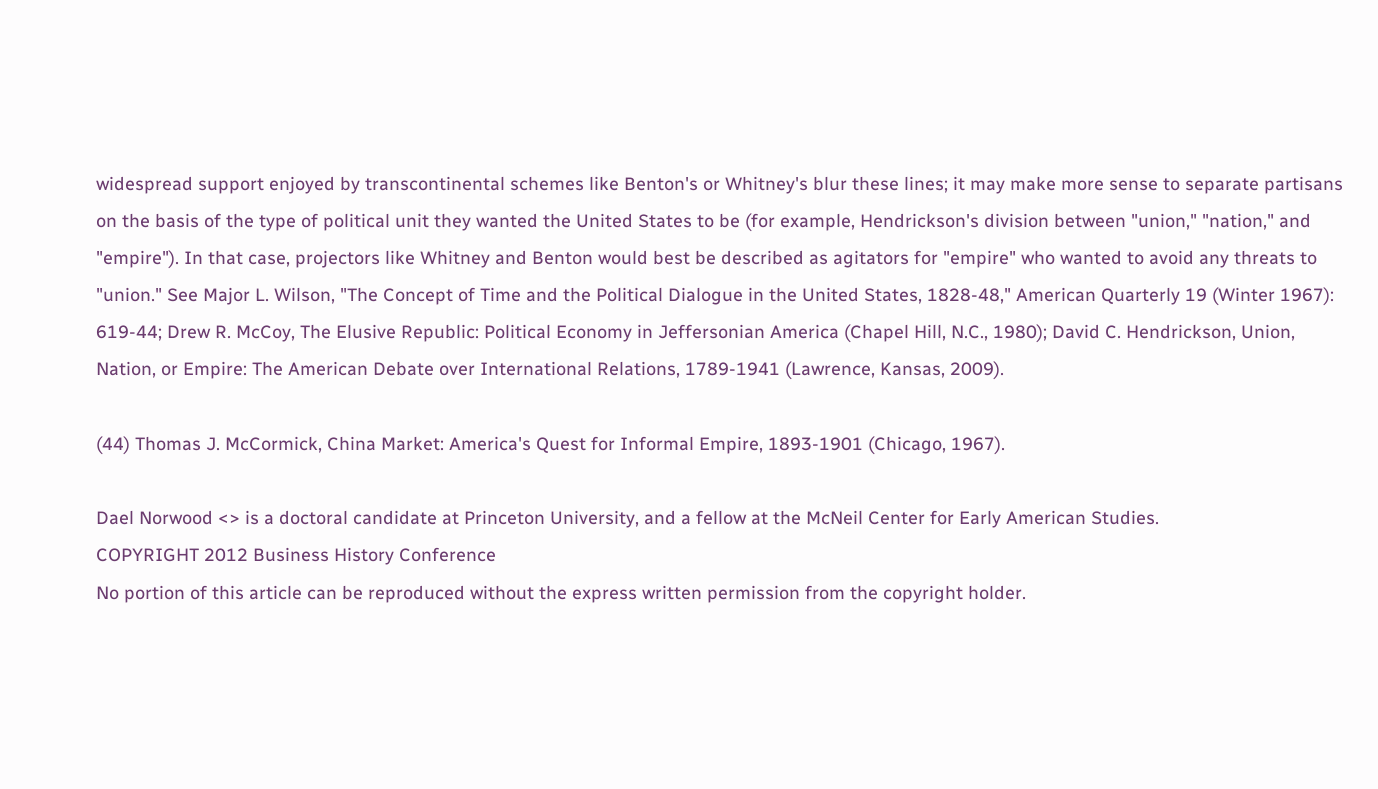widespread support enjoyed by transcontinental schemes like Benton's or Whitney's blur these lines; it may make more sense to separate partisans on the basis of the type of political unit they wanted the United States to be (for example, Hendrickson's division between "union," "nation," and "empire"). In that case, projectors like Whitney and Benton would best be described as agitators for "empire" who wanted to avoid any threats to "union." See Major L. Wilson, "The Concept of Time and the Political Dialogue in the United States, 1828-48," American Quarterly 19 (Winter 1967): 619-44; Drew R. McCoy, The Elusive Republic: Political Economy in Jeffersonian America (Chapel Hill, N.C., 1980); David C. Hendrickson, Union, Nation, or Empire: The American Debate over International Relations, 1789-1941 (Lawrence, Kansas, 2009).

(44) Thomas J. McCormick, China Market: America's Quest for Informal Empire, 1893-1901 (Chicago, 1967).

Dael Norwood <> is a doctoral candidate at Princeton University, and a fellow at the McNeil Center for Early American Studies.
COPYRIGHT 2012 Business History Conference
No portion of this article can be reproduced without the express written permission from the copyright holder.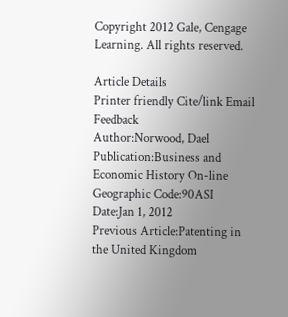Copyright 2012 Gale, Cengage Learning. All rights reserved.

Article Details
Printer friendly Cite/link Email Feedback
Author:Norwood, Dael
Publication:Business and Economic History On-line
Geographic Code:90ASI
Date:Jan 1, 2012
Previous Article:Patenting in the United Kingdom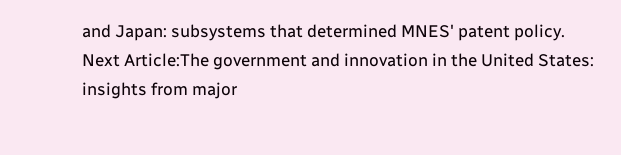and Japan: subsystems that determined MNES' patent policy.
Next Article:The government and innovation in the United States: insights from major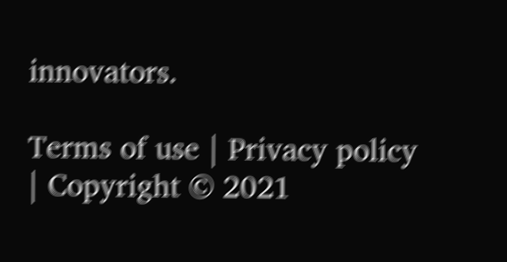innovators.

Terms of use | Privacy policy | Copyright © 2021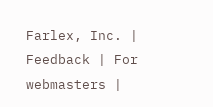Farlex, Inc. | Feedback | For webmasters |